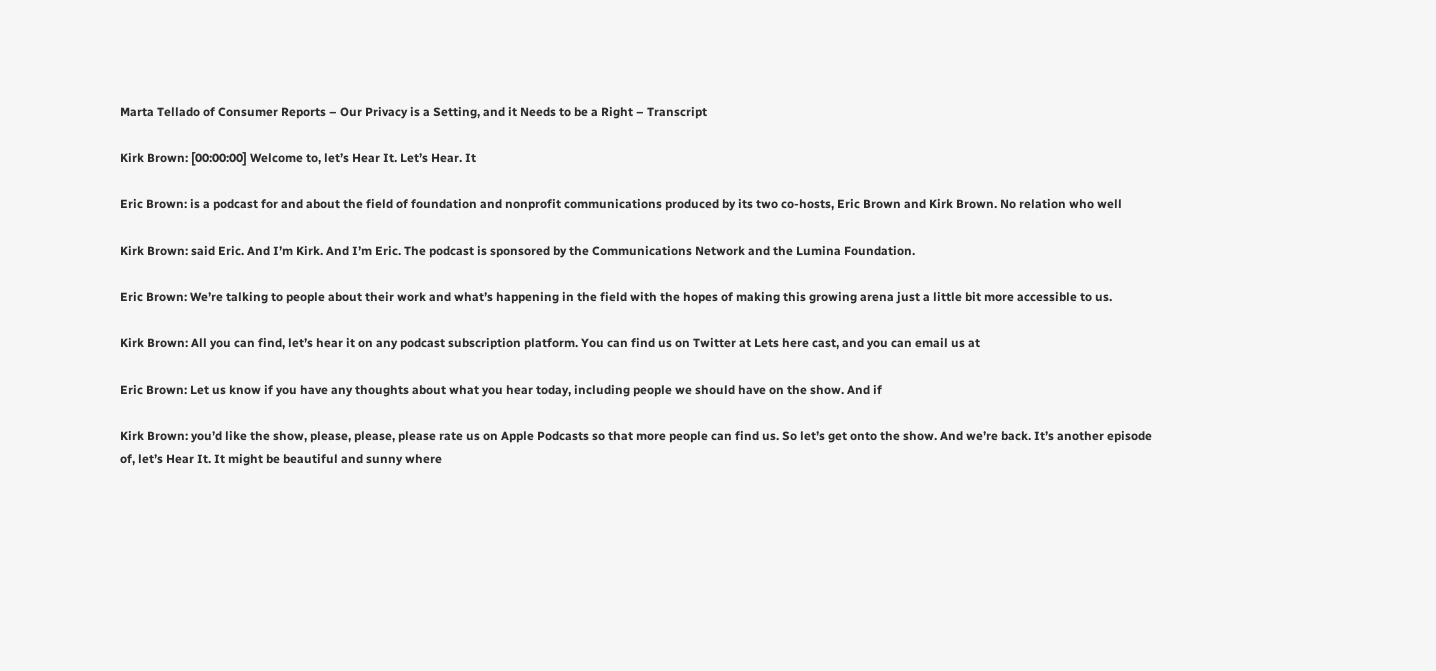Marta Tellado of Consumer Reports – Our Privacy is a Setting, and it Needs to be a Right – Transcript

Kirk Brown: [00:00:00] Welcome to, let’s Hear It. Let’s Hear. It

Eric Brown: is a podcast for and about the field of foundation and nonprofit communications produced by its two co-hosts, Eric Brown and Kirk Brown. No relation who well

Kirk Brown: said Eric. And I’m Kirk. And I’m Eric. The podcast is sponsored by the Communications Network and the Lumina Foundation.

Eric Brown: We’re talking to people about their work and what’s happening in the field with the hopes of making this growing arena just a little bit more accessible to us.

Kirk Brown: All you can find, let’s hear it on any podcast subscription platform. You can find us on Twitter at Lets here cast, and you can email us at

Eric Brown: Let us know if you have any thoughts about what you hear today, including people we should have on the show. And if

Kirk Brown: you’d like the show, please, please, please rate us on Apple Podcasts so that more people can find us. So let’s get onto the show. And we’re back. It’s another episode of, let’s Hear It. It might be beautiful and sunny where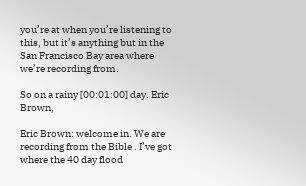you’re at when you’re listening to this, but it’s anything but in the San Francisco Bay area where we’re recording from.

So on a rainy [00:01:00] day. Eric Brown,

Eric Brown: welcome in. We are recording from the Bible . I’ve got where the 40 day flood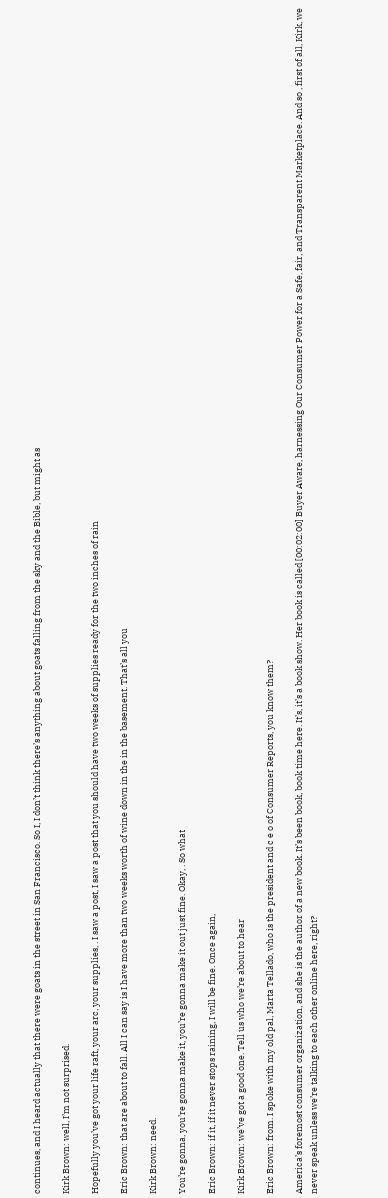continues, and I heard actually that there were goats in the street in San Francisco. So I, I don’t think there’s anything about goats falling from the sky and the Bible, but might as

Kirk Brown: well, I’m not surprised.

Hopefully you’ve got your life raft, your arc, your supplies, . I saw a post, I saw a post that you should have two weeks of supplies ready for the two inches of rain

Eric Brown: that are about to fall. All I can say is I have more than two weeks worth of wine down in the in the basement. That’s all you

Kirk Brown: need.

You’re gonna, you’re gonna make it, you’re gonna make it out just fine. Okay, . So what

Eric Brown: if it, if it never stops raining, I will be fine. Once again,

Kirk Brown: we’ve got a good one. Tell us who we’re about to hear

Eric Brown: from. I spoke with my old pal, Marta Tellado, who is the president and c e o of Consumer Reports, you know them?

America’s foremost consumer organization, and she is the author of a new book. It’s been book, book time here. It’s, it’s a book show. Her book is called [00:02:00] Buyer Aware, harnessing Our Consumer Power for a Safe, fair, and Transparent Marketplace. And so , first of all, Kirk, we never speak unless we’re talking to each other online here, right?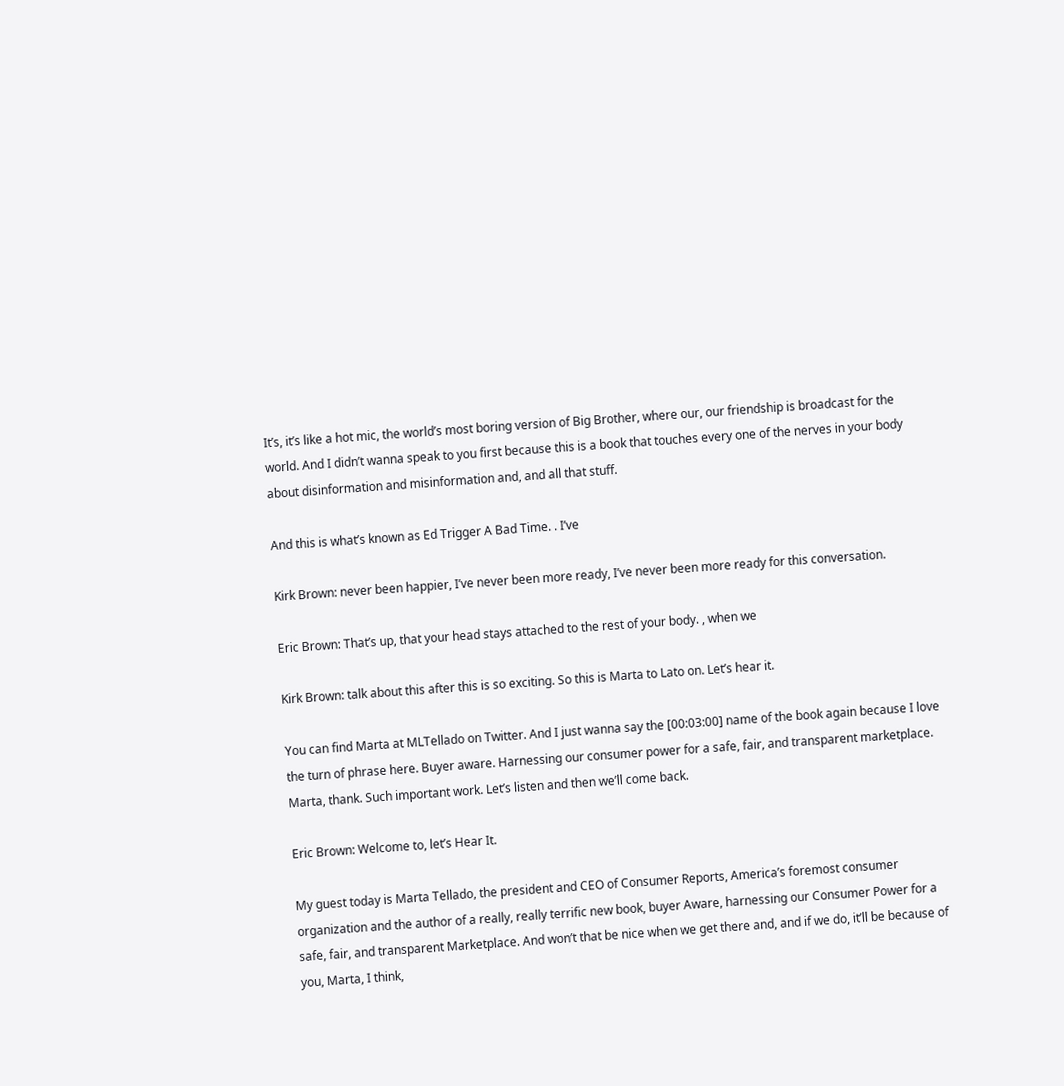It’s, it’s like a hot mic, the world’s most boring version of Big Brother, where our, our friendship is broadcast for the world. And I didn’t wanna speak to you first because this is a book that touches every one of the nerves in your body about disinformation and misinformation and, and all that stuff.

And this is what’s known as Ed Trigger A Bad Time. . I’ve

Kirk Brown: never been happier, I’ve never been more ready, I’ve never been more ready for this conversation.

Eric Brown: That’s up, that your head stays attached to the rest of your body. , when we

Kirk Brown: talk about this after this is so exciting. So this is Marta to Lato on. Let’s hear it.

You can find Marta at MLTellado on Twitter. And I just wanna say the [00:03:00] name of the book again because I love the turn of phrase here. Buyer aware. Harnessing our consumer power for a safe, fair, and transparent marketplace. Marta, thank. Such important work. Let’s listen and then we’ll come back.

Eric Brown: Welcome to, let’s Hear It.

My guest today is Marta Tellado, the president and CEO of Consumer Reports, America’s foremost consumer organization and the author of a really, really terrific new book, buyer Aware, harnessing our Consumer Power for a safe, fair, and transparent Marketplace. And won’t that be nice when we get there and, and if we do, it’ll be because of you, Marta, I think,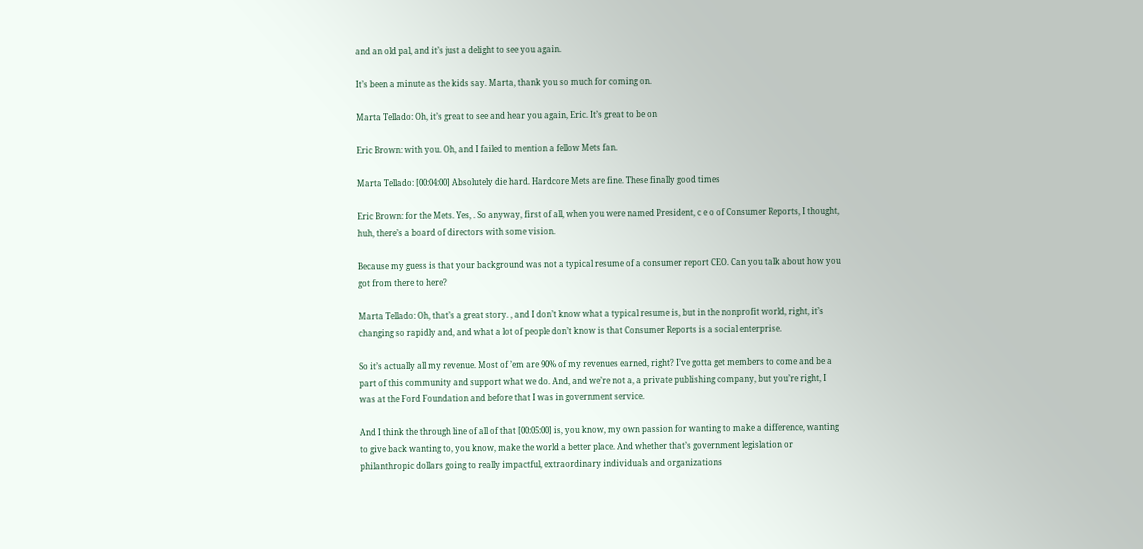and an old pal, and it’s just a delight to see you again.

It’s been a minute as the kids say. Marta, thank you so much for coming on.

Marta Tellado: Oh, it’s great to see and hear you again, Eric. It’s great to be on

Eric Brown: with you. Oh, and I failed to mention a fellow Mets fan.

Marta Tellado: [00:04:00] Absolutely die hard. Hardcore Mets are fine. These finally good times

Eric Brown: for the Mets. Yes, . So anyway, first of all, when you were named President, c e o of Consumer Reports, I thought, huh, there’s a board of directors with some vision.

Because my guess is that your background was not a typical resume of a consumer report CEO. Can you talk about how you got from there to here?

Marta Tellado: Oh, that’s a great story. , and I don’t know what a typical resume is, but in the nonprofit world, right, it’s changing so rapidly and, and what a lot of people don’t know is that Consumer Reports is a social enterprise.

So it’s actually all my revenue. Most of ’em are 90% of my revenues earned, right? I’ve gotta get members to come and be a part of this community and support what we do. And, and we’re not a, a private publishing company, but you’re right, I was at the Ford Foundation and before that I was in government service.

And I think the through line of all of that [00:05:00] is, you know, my own passion for wanting to make a difference, wanting to give back wanting to, you know, make the world a better place. And whether that’s government legislation or philanthropic dollars going to really impactful, extraordinary individuals and organizations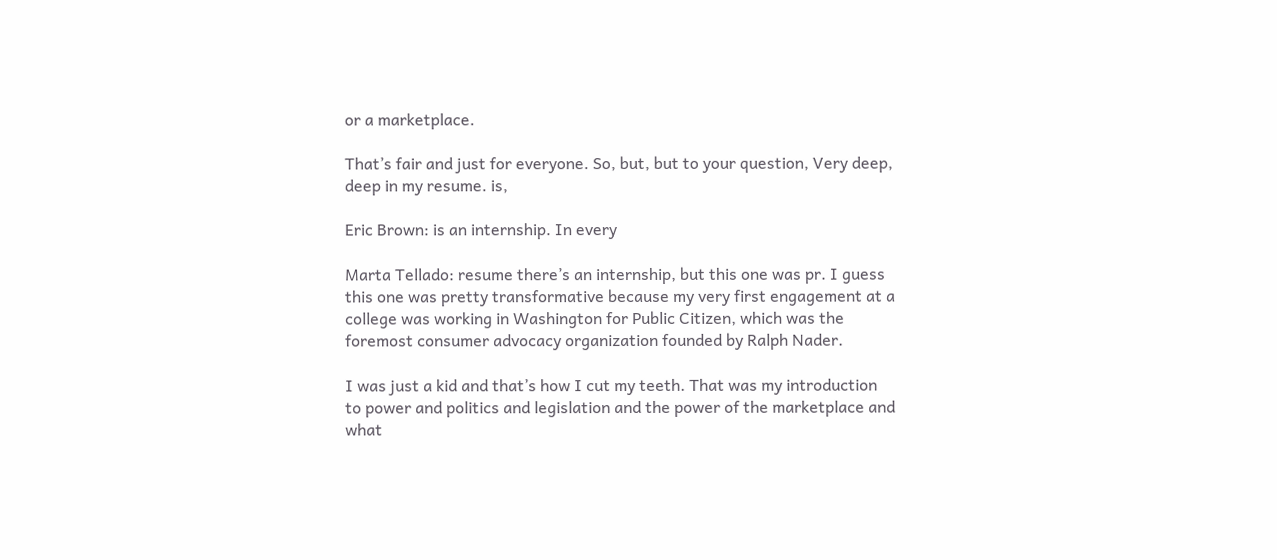or a marketplace.

That’s fair and just for everyone. So, but, but to your question, Very deep, deep in my resume. is,

Eric Brown: is an internship. In every

Marta Tellado: resume there’s an internship, but this one was pr. I guess this one was pretty transformative because my very first engagement at a college was working in Washington for Public Citizen, which was the foremost consumer advocacy organization founded by Ralph Nader.

I was just a kid and that’s how I cut my teeth. That was my introduction to power and politics and legislation and the power of the marketplace and what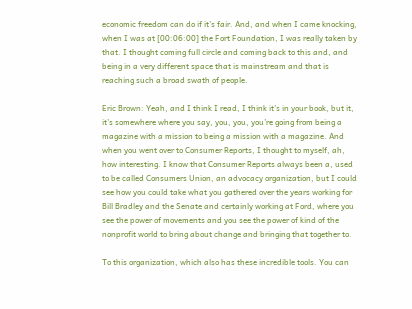economic freedom can do if it’s fair. And, and when I came knocking, when I was at [00:06:00] the Fort Foundation, I was really taken by that. I thought coming full circle and coming back to this and, and being in a very different space that is mainstream and that is reaching such a broad swath of people.

Eric Brown: Yeah, and I think I read, I think it’s in your book, but it, it’s somewhere where you say, you, you, you’re going from being a magazine with a mission to being a mission with a magazine. And when you went over to Consumer Reports, I thought to myself, ah, how interesting. I know that Consumer Reports always been a, used to be called Consumers Union, an advocacy organization, but I could see how you could take what you gathered over the years working for Bill Bradley and the Senate and certainly working at Ford, where you see the power of movements and you see the power of kind of the nonprofit world to bring about change and bringing that together to.

To this organization, which also has these incredible tools. You can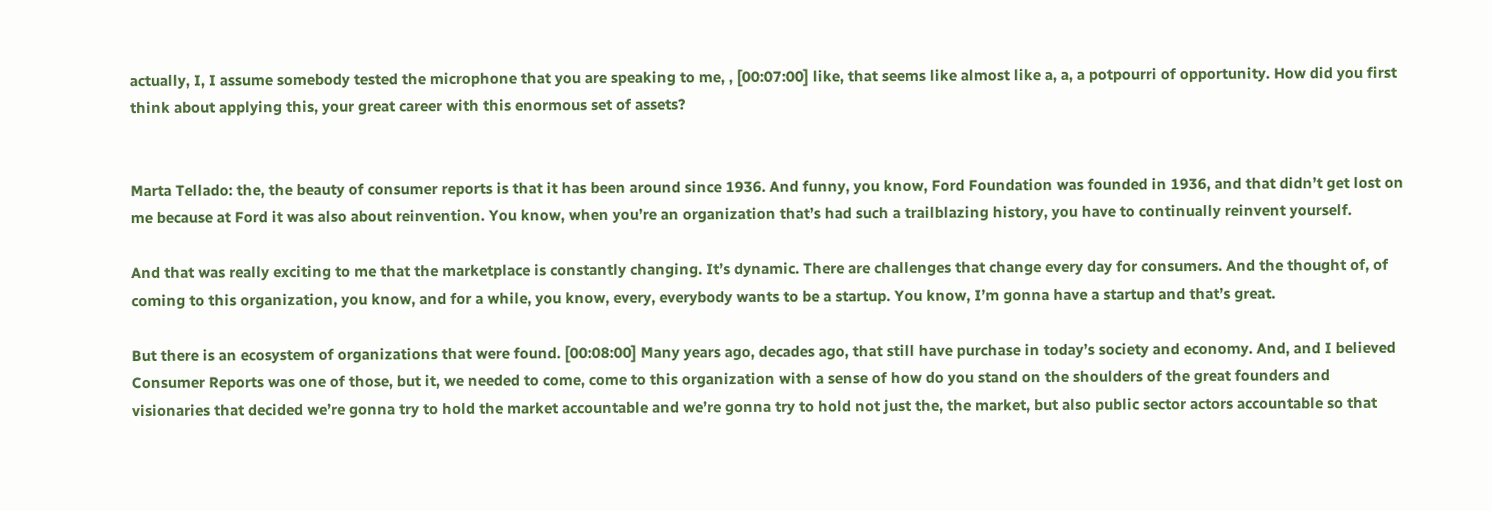actually, I, I assume somebody tested the microphone that you are speaking to me, , [00:07:00] like, that seems like almost like a, a, a potpourri of opportunity. How did you first think about applying this, your great career with this enormous set of assets?


Marta Tellado: the, the beauty of consumer reports is that it has been around since 1936. And funny, you know, Ford Foundation was founded in 1936, and that didn’t get lost on me because at Ford it was also about reinvention. You know, when you’re an organization that’s had such a trailblazing history, you have to continually reinvent yourself.

And that was really exciting to me that the marketplace is constantly changing. It’s dynamic. There are challenges that change every day for consumers. And the thought of, of coming to this organization, you know, and for a while, you know, every, everybody wants to be a startup. You know, I’m gonna have a startup and that’s great.

But there is an ecosystem of organizations that were found. [00:08:00] Many years ago, decades ago, that still have purchase in today’s society and economy. And, and I believed Consumer Reports was one of those, but it, we needed to come, come to this organization with a sense of how do you stand on the shoulders of the great founders and visionaries that decided we’re gonna try to hold the market accountable and we’re gonna try to hold not just the, the market, but also public sector actors accountable so that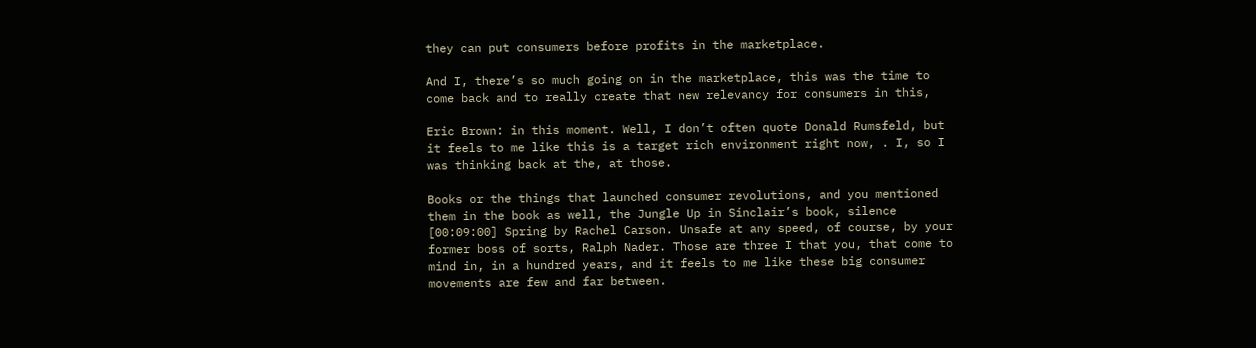they can put consumers before profits in the marketplace.

And I, there’s so much going on in the marketplace, this was the time to come back and to really create that new relevancy for consumers in this,

Eric Brown: in this moment. Well, I don’t often quote Donald Rumsfeld, but it feels to me like this is a target rich environment right now, . I, so I was thinking back at the, at those.

Books or the things that launched consumer revolutions, and you mentioned them in the book as well, the Jungle Up in Sinclair’s book, silence [00:09:00] Spring by Rachel Carson. Unsafe at any speed, of course, by your former boss of sorts, Ralph Nader. Those are three I that you, that come to mind in, in a hundred years, and it feels to me like these big consumer movements are few and far between.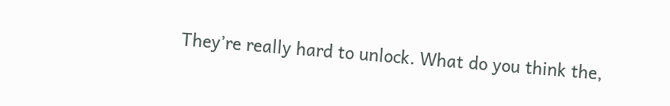They’re really hard to unlock. What do you think the,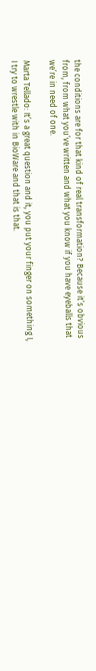the conditions are for that kind of real transformation? Because it’s obvious from, from what you’ve written and what you know if you have eyeballs that we’re in need of one.

Marta Tellado: It’s a great question and it, you put your finger on something I, I try to wrestle with in BioWare and that is that.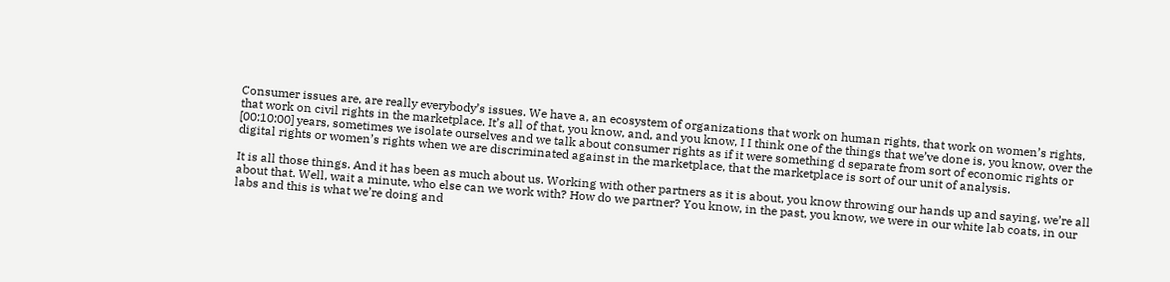Consumer issues are, are really everybody’s issues. We have a, an ecosystem of organizations that work on human rights, that work on women’s rights, that work on civil rights in the marketplace. It’s all of that, you know, and, and you know, I I think one of the things that we’ve done is, you know, over the [00:10:00] years, sometimes we isolate ourselves and we talk about consumer rights as if it were something d separate from sort of economic rights or digital rights or women’s rights when we are discriminated against in the marketplace, that the marketplace is sort of our unit of analysis.

It is all those things. And it has been as much about us. Working with other partners as it is about, you know throwing our hands up and saying, we’re all about that. Well, wait a minute, who else can we work with? How do we partner? You know, in the past, you know, we were in our white lab coats, in our labs and this is what we’re doing and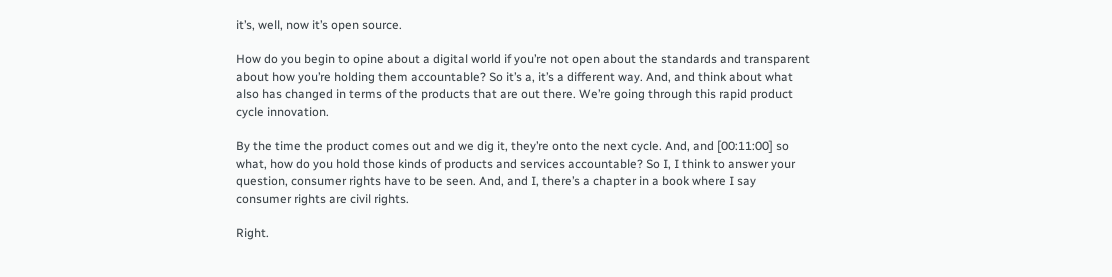it’s, well, now it’s open source.

How do you begin to opine about a digital world if you’re not open about the standards and transparent about how you’re holding them accountable? So it’s a, it’s a different way. And, and think about what also has changed in terms of the products that are out there. We’re going through this rapid product cycle innovation.

By the time the product comes out and we dig it, they’re onto the next cycle. And, and [00:11:00] so what, how do you hold those kinds of products and services accountable? So I, I think to answer your question, consumer rights have to be seen. And, and I, there’s a chapter in a book where I say consumer rights are civil rights.

Right.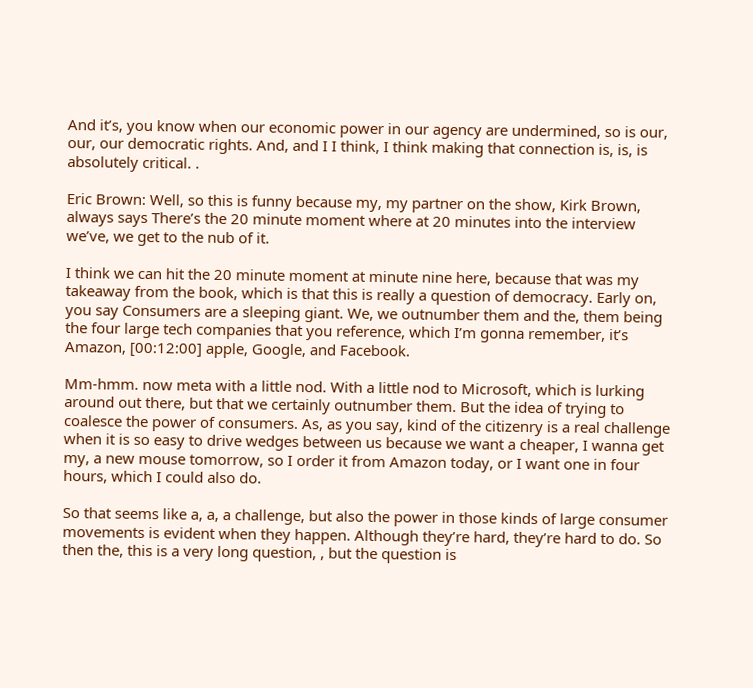And it’s, you know when our economic power in our agency are undermined, so is our, our, our democratic rights. And, and I I think, I think making that connection is, is, is absolutely critical. .

Eric Brown: Well, so this is funny because my, my partner on the show, Kirk Brown, always says There’s the 20 minute moment where at 20 minutes into the interview we’ve, we get to the nub of it.

I think we can hit the 20 minute moment at minute nine here, because that was my takeaway from the book, which is that this is really a question of democracy. Early on, you say Consumers are a sleeping giant. We, we outnumber them and the, them being the four large tech companies that you reference, which I’m gonna remember, it’s Amazon, [00:12:00] apple, Google, and Facebook.

Mm-hmm. now meta with a little nod. With a little nod to Microsoft, which is lurking around out there, but that we certainly outnumber them. But the idea of trying to coalesce the power of consumers. As, as you say, kind of the citizenry is a real challenge when it is so easy to drive wedges between us because we want a cheaper, I wanna get my, a new mouse tomorrow, so I order it from Amazon today, or I want one in four hours, which I could also do.

So that seems like a, a, a challenge, but also the power in those kinds of large consumer movements is evident when they happen. Although they’re hard, they’re hard to do. So then the, this is a very long question, , but the question is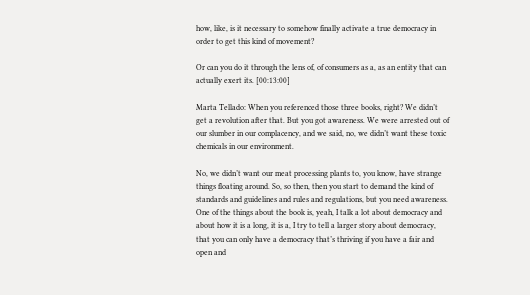how, like, is it necessary to somehow finally activate a true democracy in order to get this kind of movement?

Or can you do it through the lens of, of consumers as a, as an entity that can actually exert its. [00:13:00]

Marta Tellado: When you referenced those three books, right? We didn’t get a revolution after that. But you got awareness. We were arrested out of our slumber in our complacency, and we said, no, we didn’t want these toxic chemicals in our environment.

No, we didn’t want our meat processing plants to, you know, have strange things floating around. So, so then, then you start to demand the kind of standards and guidelines and rules and regulations, but you need awareness. One of the things about the book is, yeah, I talk a lot about democracy and about how it is a long, it is a, I try to tell a larger story about democracy, that you can only have a democracy that’s thriving if you have a fair and open and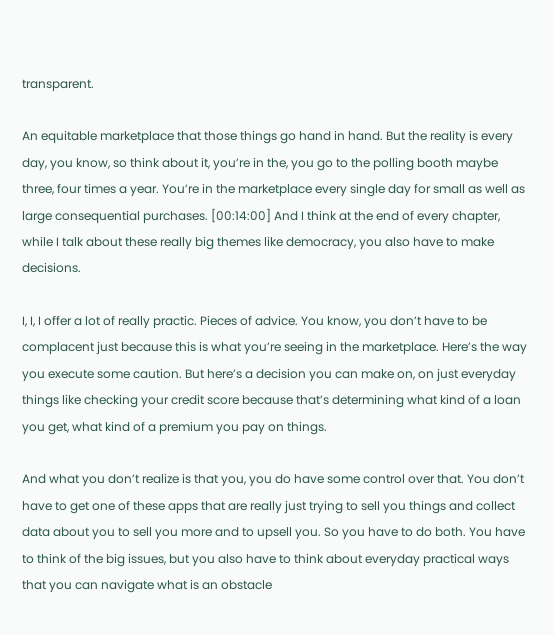transparent.

An equitable marketplace that those things go hand in hand. But the reality is every day, you know, so think about it, you’re in the, you go to the polling booth maybe three, four times a year. You’re in the marketplace every single day for small as well as large consequential purchases. [00:14:00] And I think at the end of every chapter, while I talk about these really big themes like democracy, you also have to make decisions.

I, I, I offer a lot of really practic. Pieces of advice. You know, you don’t have to be complacent just because this is what you’re seeing in the marketplace. Here’s the way you execute some caution. But here’s a decision you can make on, on just everyday things like checking your credit score because that’s determining what kind of a loan you get, what kind of a premium you pay on things.

And what you don’t realize is that you, you do have some control over that. You don’t have to get one of these apps that are really just trying to sell you things and collect data about you to sell you more and to upsell you. So you have to do both. You have to think of the big issues, but you also have to think about everyday practical ways that you can navigate what is an obstacle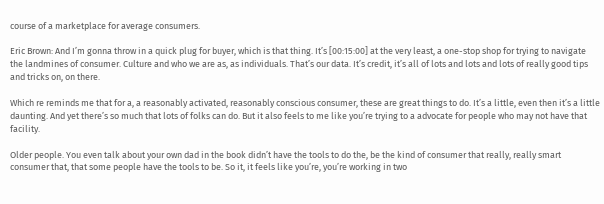course of a marketplace for average consumers.

Eric Brown: And I’m gonna throw in a quick plug for buyer, which is that thing. It’s [00:15:00] at the very least, a one-stop shop for trying to navigate the landmines of consumer. Culture and who we are as, as individuals. That’s our data. It’s credit, it’s all of lots and lots and lots of really good tips and tricks on, on there.

Which re reminds me that for a, a reasonably activated, reasonably conscious consumer, these are great things to do. It’s a little, even then it’s a little daunting. And yet there’s so much that lots of folks can do. But it also feels to me like you’re trying to a advocate for people who may not have that facility.

Older people. You even talk about your own dad in the book didn’t have the tools to do the, be the kind of consumer that really, really smart consumer that, that some people have the tools to be. So it, it feels like you’re, you’re working in two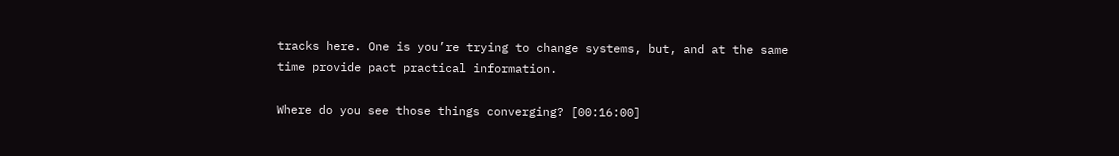tracks here. One is you’re trying to change systems, but, and at the same time provide pact practical information.

Where do you see those things converging? [00:16:00]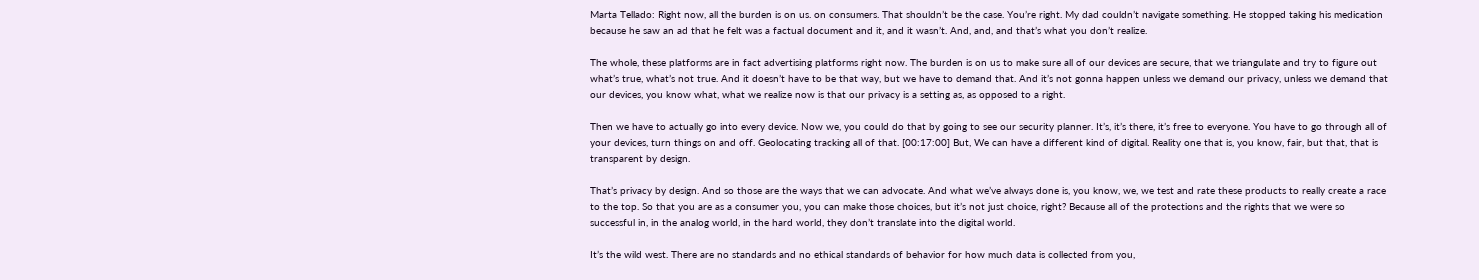Marta Tellado: Right now, all the burden is on us. on consumers. That shouldn’t be the case. You’re right. My dad couldn’t navigate something. He stopped taking his medication because he saw an ad that he felt was a factual document and it, and it wasn’t. And, and, and that’s what you don’t realize.

The whole, these platforms are in fact advertising platforms right now. The burden is on us to make sure all of our devices are secure, that we triangulate and try to figure out what’s true, what’s not true. And it doesn’t have to be that way, but we have to demand that. And it’s not gonna happen unless we demand our privacy, unless we demand that our devices, you know what, what we realize now is that our privacy is a setting as, as opposed to a right.

Then we have to actually go into every device. Now we, you could do that by going to see our security planner. It’s, it’s there, it’s free to everyone. You have to go through all of your devices, turn things on and off. Geolocating tracking all of that. [00:17:00] But, We can have a different kind of digital. Reality one that is, you know, fair, but that, that is transparent by design.

That’s privacy by design. And so those are the ways that we can advocate. And what we’ve always done is, you know, we, we test and rate these products to really create a race to the top. So that you are as a consumer you, you can make those choices, but it’s not just choice, right? Because all of the protections and the rights that we were so successful in, in the analog world, in the hard world, they don’t translate into the digital world.

It’s the wild west. There are no standards and no ethical standards of behavior for how much data is collected from you,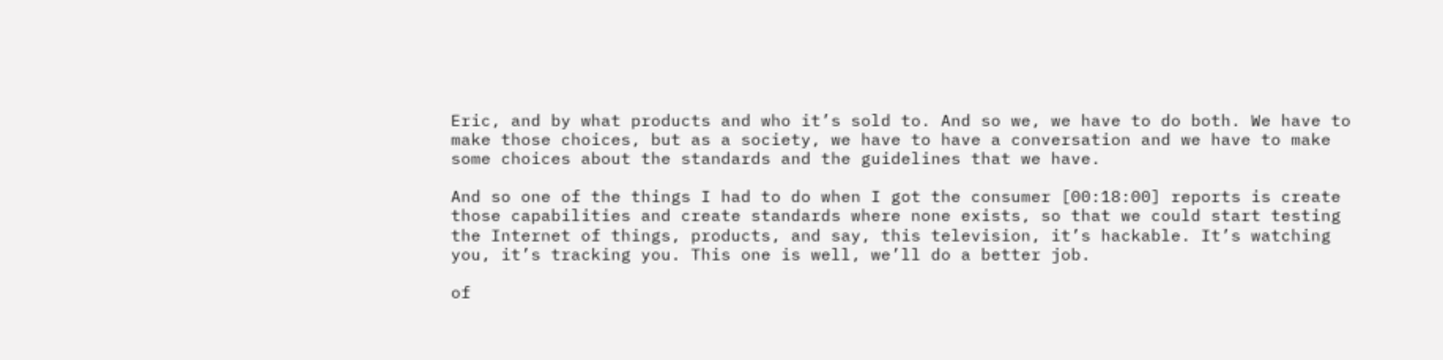Eric, and by what products and who it’s sold to. And so we, we have to do both. We have to make those choices, but as a society, we have to have a conversation and we have to make some choices about the standards and the guidelines that we have.

And so one of the things I had to do when I got the consumer [00:18:00] reports is create those capabilities and create standards where none exists, so that we could start testing the Internet of things, products, and say, this television, it’s hackable. It’s watching you, it’s tracking you. This one is well, we’ll do a better job.

of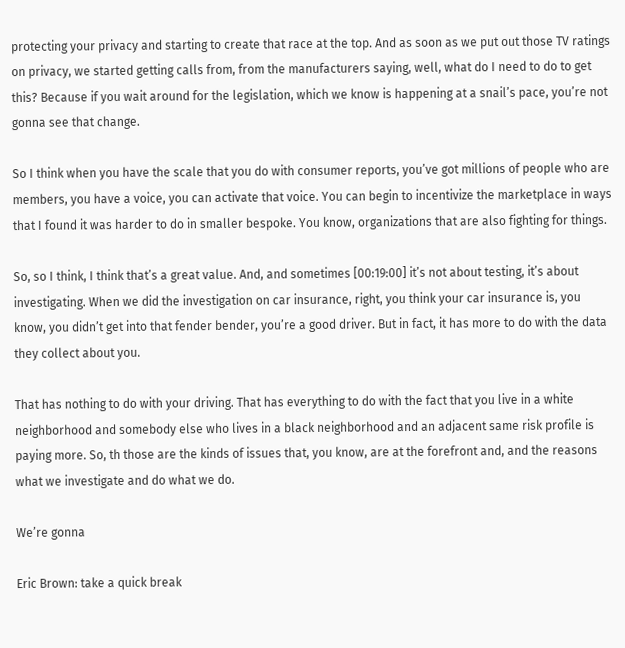protecting your privacy and starting to create that race at the top. And as soon as we put out those TV ratings on privacy, we started getting calls from, from the manufacturers saying, well, what do I need to do to get this? Because if you wait around for the legislation, which we know is happening at a snail’s pace, you’re not gonna see that change.

So I think when you have the scale that you do with consumer reports, you’ve got millions of people who are members, you have a voice, you can activate that voice. You can begin to incentivize the marketplace in ways that I found it was harder to do in smaller bespoke. You know, organizations that are also fighting for things.

So, so I think, I think that’s a great value. And, and sometimes [00:19:00] it’s not about testing, it’s about investigating. When we did the investigation on car insurance, right, you think your car insurance is, you know, you didn’t get into that fender bender, you’re a good driver. But in fact, it has more to do with the data they collect about you.

That has nothing to do with your driving. That has everything to do with the fact that you live in a white neighborhood and somebody else who lives in a black neighborhood and an adjacent same risk profile is paying more. So, th those are the kinds of issues that, you know, are at the forefront and, and the reasons what we investigate and do what we do.

We’re gonna

Eric Brown: take a quick break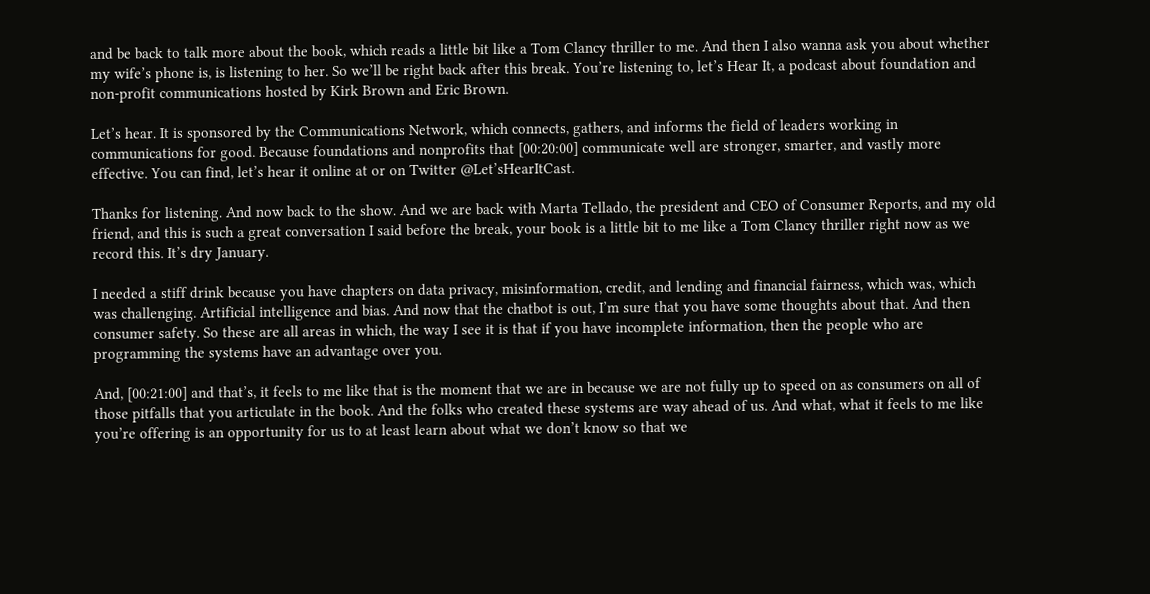and be back to talk more about the book, which reads a little bit like a Tom Clancy thriller to me. And then I also wanna ask you about whether my wife’s phone is, is listening to her. So we’ll be right back after this break. You’re listening to, let’s Hear It, a podcast about foundation and non-profit communications hosted by Kirk Brown and Eric Brown.

Let’s hear. It is sponsored by the Communications Network, which connects, gathers, and informs the field of leaders working in communications for good. Because foundations and nonprofits that [00:20:00] communicate well are stronger, smarter, and vastly more effective. You can find, let’s hear it online at or on Twitter @Let’sHearItCast.

Thanks for listening. And now back to the show. And we are back with Marta Tellado, the president and CEO of Consumer Reports, and my old friend, and this is such a great conversation I said before the break, your book is a little bit to me like a Tom Clancy thriller right now as we record this. It’s dry January.

I needed a stiff drink because you have chapters on data privacy, misinformation, credit, and lending and financial fairness, which was, which was challenging. Artificial intelligence and bias. And now that the chatbot is out, I’m sure that you have some thoughts about that. And then consumer safety. So these are all areas in which, the way I see it is that if you have incomplete information, then the people who are programming the systems have an advantage over you.

And, [00:21:00] and that’s, it feels to me like that is the moment that we are in because we are not fully up to speed on as consumers on all of those pitfalls that you articulate in the book. And the folks who created these systems are way ahead of us. And what, what it feels to me like you’re offering is an opportunity for us to at least learn about what we don’t know so that we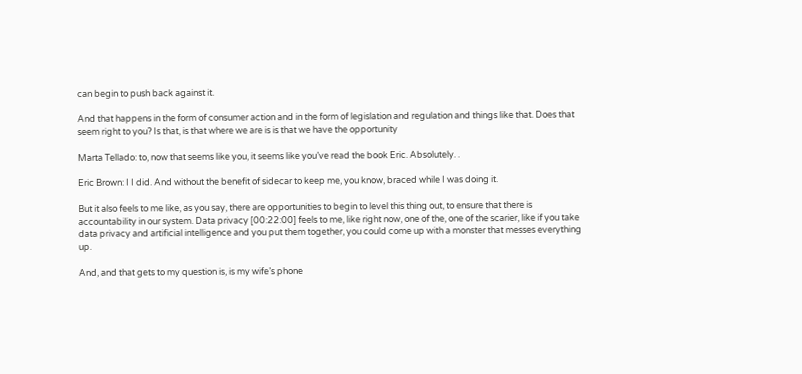can begin to push back against it.

And that happens in the form of consumer action and in the form of legislation and regulation and things like that. Does that seem right to you? Is that, is that where we are is is that we have the opportunity

Marta Tellado: to, now that seems like you, it seems like you’ve read the book Eric. Absolutely. .

Eric Brown: I I did. And without the benefit of sidecar to keep me, you know, braced while I was doing it.

But it also feels to me like, as you say, there are opportunities to begin to level this thing out, to ensure that there is accountability in our system. Data privacy [00:22:00] feels to me, like right now, one of the, one of the scarier, like if you take data privacy and artificial intelligence and you put them together, you could come up with a monster that messes everything up.

And, and that gets to my question is, is my wife’s phone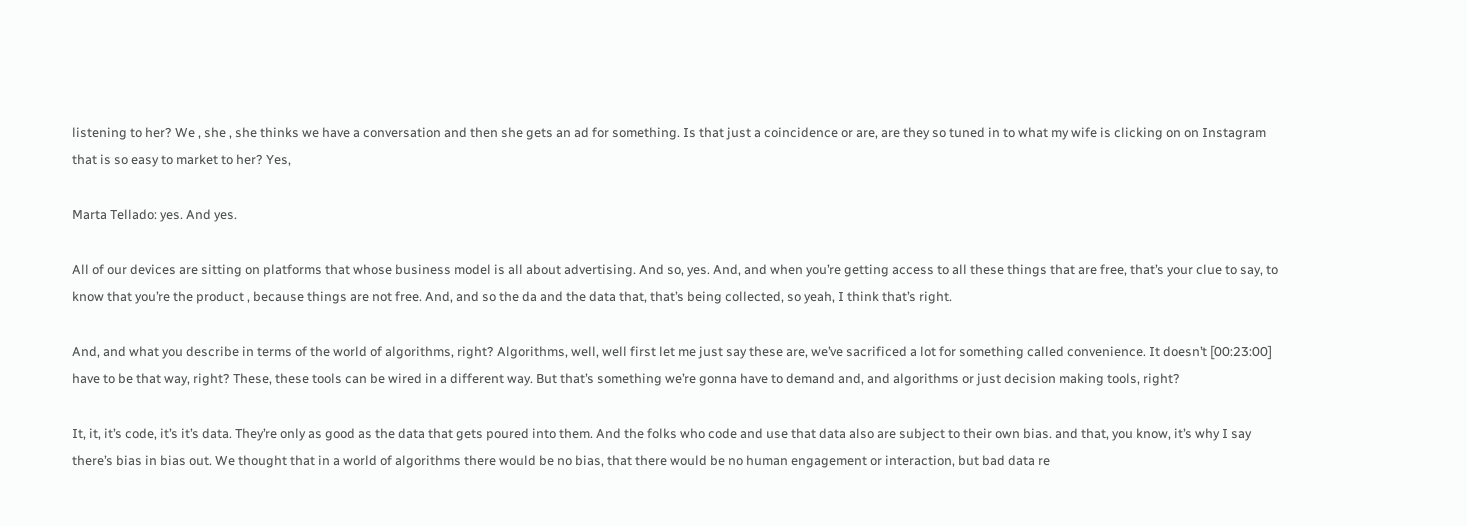listening to her? We , she , she thinks we have a conversation and then she gets an ad for something. Is that just a coincidence or are, are they so tuned in to what my wife is clicking on on Instagram that is so easy to market to her? Yes,

Marta Tellado: yes. And yes.

All of our devices are sitting on platforms that whose business model is all about advertising. And so, yes. And, and when you’re getting access to all these things that are free, that’s your clue to say, to know that you’re the product , because things are not free. And, and so the da and the data that, that’s being collected, so yeah, I think that’s right.

And, and what you describe in terms of the world of algorithms, right? Algorithms, well, well first let me just say these are, we’ve sacrificed a lot for something called convenience. It doesn’t [00:23:00] have to be that way, right? These, these tools can be wired in a different way. But that’s something we’re gonna have to demand and, and algorithms or just decision making tools, right?

It, it, it’s code, it’s it’s data. They’re only as good as the data that gets poured into them. And the folks who code and use that data also are subject to their own bias. and that, you know, it’s why I say there’s bias in bias out. We thought that in a world of algorithms there would be no bias, that there would be no human engagement or interaction, but bad data re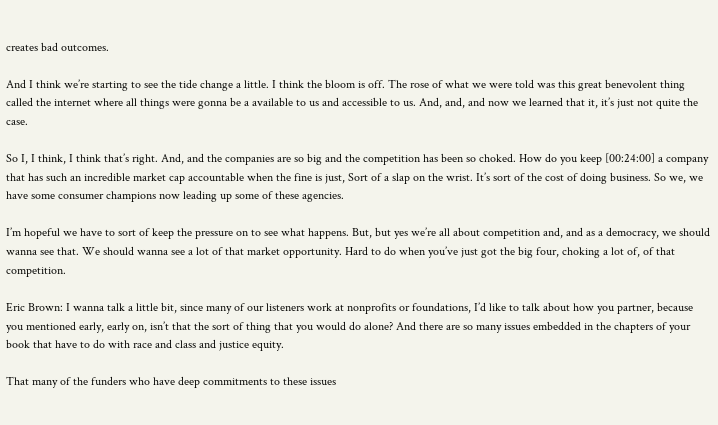creates bad outcomes.

And I think we’re starting to see the tide change a little. I think the bloom is off. The rose of what we were told was this great benevolent thing called the internet where all things were gonna be a available to us and accessible to us. And, and, and now we learned that it, it’s just not quite the case.

So I, I think, I think that’s right. And, and the companies are so big and the competition has been so choked. How do you keep [00:24:00] a company that has such an incredible market cap accountable when the fine is just, Sort of a slap on the wrist. It’s sort of the cost of doing business. So we, we have some consumer champions now leading up some of these agencies.

I’m hopeful we have to sort of keep the pressure on to see what happens. But, but yes we’re all about competition and, and as a democracy, we should wanna see that. We should wanna see a lot of that market opportunity. Hard to do when you’ve just got the big four, choking a lot of, of that competition.

Eric Brown: I wanna talk a little bit, since many of our listeners work at nonprofits or foundations, I’d like to talk about how you partner, because you mentioned early, early on, isn’t that the sort of thing that you would do alone? And there are so many issues embedded in the chapters of your book that have to do with race and class and justice equity.

That many of the funders who have deep commitments to these issues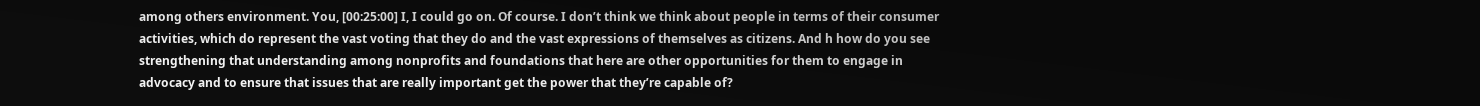among others environment. You, [00:25:00] I, I could go on. Of course. I don’t think we think about people in terms of their consumer activities, which do represent the vast voting that they do and the vast expressions of themselves as citizens. And h how do you see strengthening that understanding among nonprofits and foundations that here are other opportunities for them to engage in advocacy and to ensure that issues that are really important get the power that they’re capable of?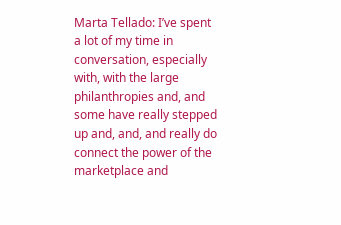Marta Tellado: I’ve spent a lot of my time in conversation, especially with, with the large philanthropies and, and some have really stepped up and, and, and really do connect the power of the marketplace and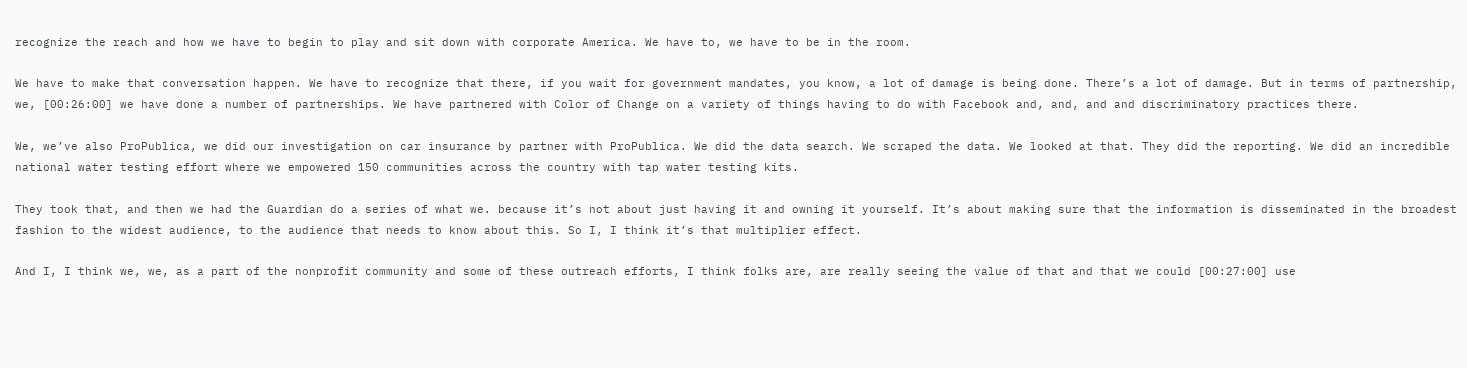recognize the reach and how we have to begin to play and sit down with corporate America. We have to, we have to be in the room.

We have to make that conversation happen. We have to recognize that there, if you wait for government mandates, you know, a lot of damage is being done. There’s a lot of damage. But in terms of partnership, we, [00:26:00] we have done a number of partnerships. We have partnered with Color of Change on a variety of things having to do with Facebook and, and, and and discriminatory practices there.

We, we’ve also ProPublica, we did our investigation on car insurance by partner with ProPublica. We did the data search. We scraped the data. We looked at that. They did the reporting. We did an incredible national water testing effort where we empowered 150 communities across the country with tap water testing kits.

They took that, and then we had the Guardian do a series of what we. because it’s not about just having it and owning it yourself. It’s about making sure that the information is disseminated in the broadest fashion to the widest audience, to the audience that needs to know about this. So I, I think it’s that multiplier effect.

And I, I think we, we, as a part of the nonprofit community and some of these outreach efforts, I think folks are, are really seeing the value of that and that we could [00:27:00] use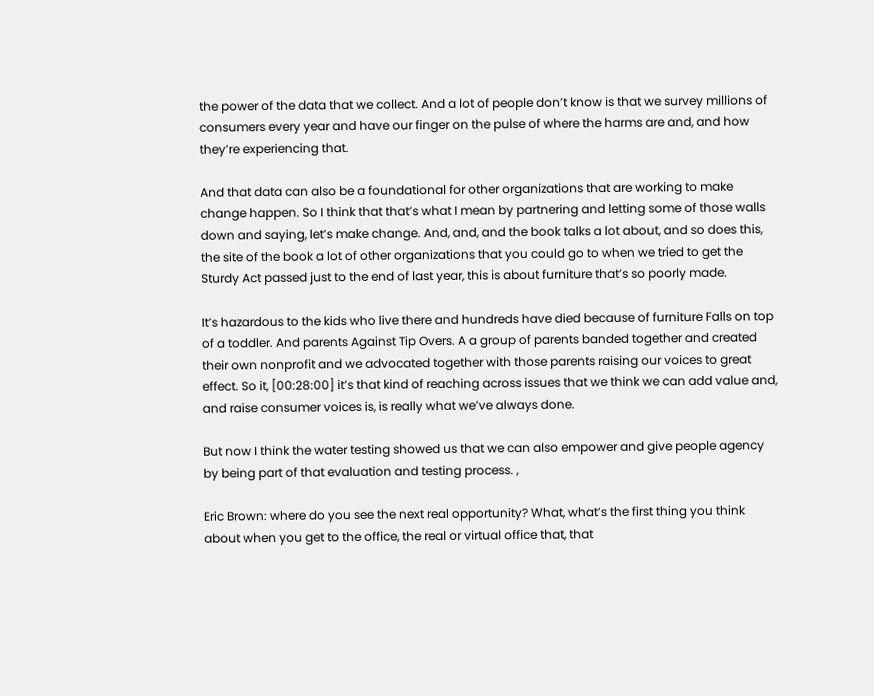the power of the data that we collect. And a lot of people don’t know is that we survey millions of consumers every year and have our finger on the pulse of where the harms are and, and how they’re experiencing that.

And that data can also be a foundational for other organizations that are working to make change happen. So I think that that’s what I mean by partnering and letting some of those walls down and saying, let’s make change. And, and, and the book talks a lot about, and so does this, the site of the book a lot of other organizations that you could go to when we tried to get the Sturdy Act passed just to the end of last year, this is about furniture that’s so poorly made.

It’s hazardous to the kids who live there and hundreds have died because of furniture Falls on top of a toddler. And parents Against Tip Overs. A a group of parents banded together and created their own nonprofit and we advocated together with those parents raising our voices to great effect. So it, [00:28:00] it’s that kind of reaching across issues that we think we can add value and, and raise consumer voices is, is really what we’ve always done.

But now I think the water testing showed us that we can also empower and give people agency by being part of that evaluation and testing process. ,

Eric Brown: where do you see the next real opportunity? What, what’s the first thing you think about when you get to the office, the real or virtual office that, that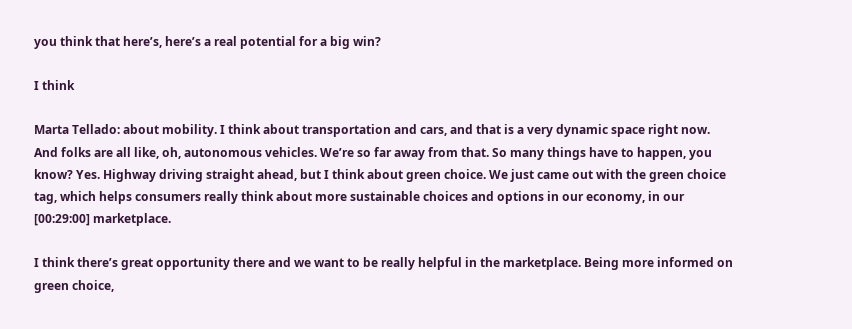you think that here’s, here’s a real potential for a big win?

I think

Marta Tellado: about mobility. I think about transportation and cars, and that is a very dynamic space right now. And folks are all like, oh, autonomous vehicles. We’re so far away from that. So many things have to happen, you know? Yes. Highway driving straight ahead, but I think about green choice. We just came out with the green choice tag, which helps consumers really think about more sustainable choices and options in our economy, in our [00:29:00] marketplace.

I think there’s great opportunity there and we want to be really helpful in the marketplace. Being more informed on green choice,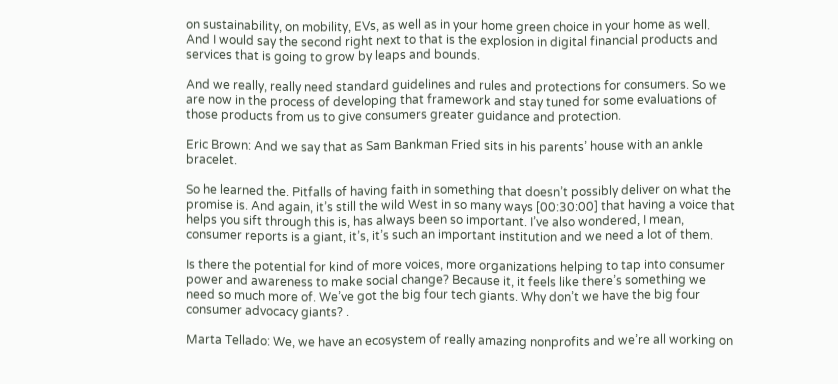on sustainability, on mobility, EVs, as well as in your home green choice in your home as well. And I would say the second right next to that is the explosion in digital financial products and services that is going to grow by leaps and bounds.

And we really, really need standard guidelines and rules and protections for consumers. So we are now in the process of developing that framework and stay tuned for some evaluations of those products from us to give consumers greater guidance and protection.

Eric Brown: And we say that as Sam Bankman Fried sits in his parents’ house with an ankle bracelet.

So he learned the. Pitfalls of having faith in something that doesn’t possibly deliver on what the promise is. And again, it’s still the wild West in so many ways [00:30:00] that having a voice that helps you sift through this is, has always been so important. I’ve also wondered, I mean, consumer reports is a giant, it’s, it’s such an important institution and we need a lot of them.

Is there the potential for kind of more voices, more organizations helping to tap into consumer power and awareness to make social change? Because it, it feels like there’s something we need so much more of. We’ve got the big four tech giants. Why don’t we have the big four consumer advocacy giants? .

Marta Tellado: We, we have an ecosystem of really amazing nonprofits and we’re all working on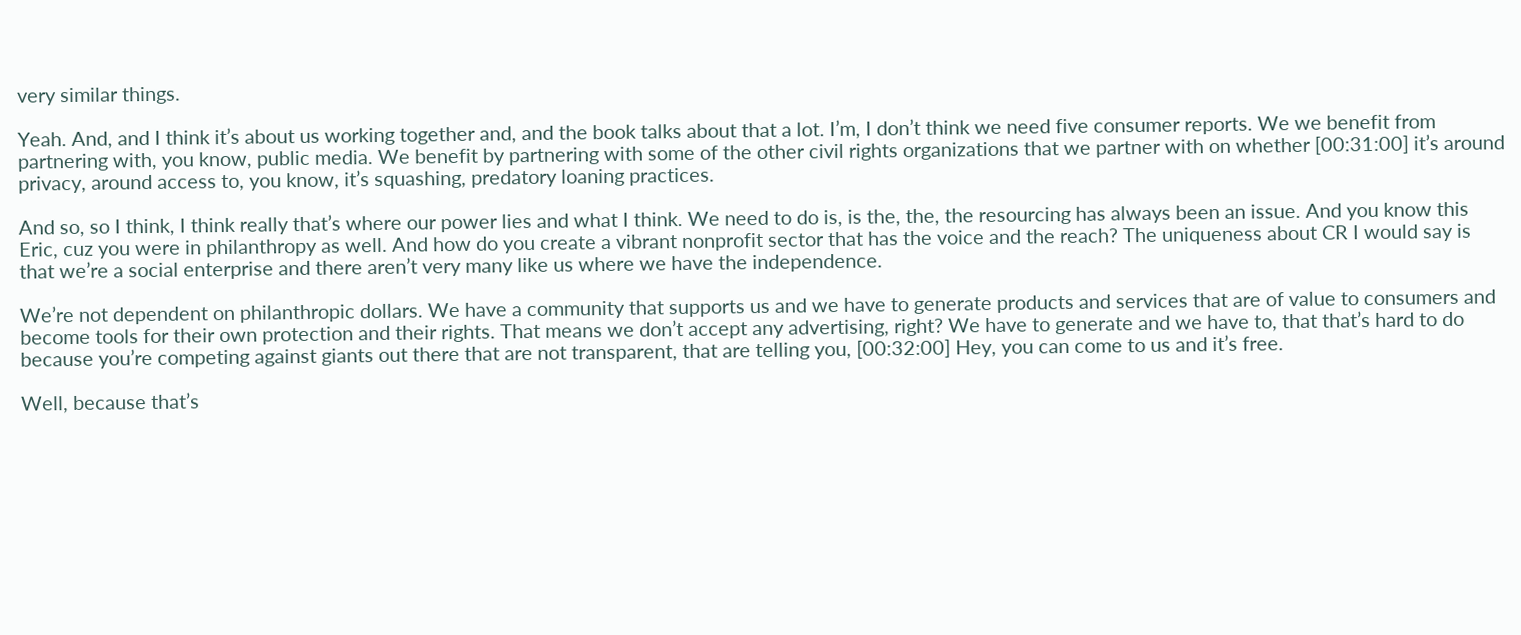very similar things.

Yeah. And, and I think it’s about us working together and, and the book talks about that a lot. I’m, I don’t think we need five consumer reports. We we benefit from partnering with, you know, public media. We benefit by partnering with some of the other civil rights organizations that we partner with on whether [00:31:00] it’s around privacy, around access to, you know, it’s squashing, predatory loaning practices.

And so, so I think, I think really that’s where our power lies and what I think. We need to do is, is the, the, the resourcing has always been an issue. And you know this Eric, cuz you were in philanthropy as well. And how do you create a vibrant nonprofit sector that has the voice and the reach? The uniqueness about CR I would say is that we’re a social enterprise and there aren’t very many like us where we have the independence.

We’re not dependent on philanthropic dollars. We have a community that supports us and we have to generate products and services that are of value to consumers and become tools for their own protection and their rights. That means we don’t accept any advertising, right? We have to generate and we have to, that that’s hard to do because you’re competing against giants out there that are not transparent, that are telling you, [00:32:00] Hey, you can come to us and it’s free.

Well, because that’s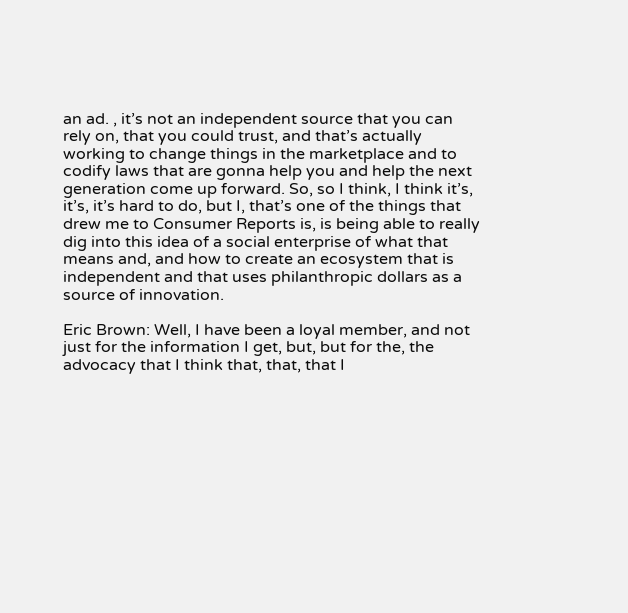an ad. , it’s not an independent source that you can rely on, that you could trust, and that’s actually working to change things in the marketplace and to codify laws that are gonna help you and help the next generation come up forward. So, so I think, I think it’s, it’s, it’s hard to do, but I, that’s one of the things that drew me to Consumer Reports is, is being able to really dig into this idea of a social enterprise of what that means and, and how to create an ecosystem that is independent and that uses philanthropic dollars as a source of innovation.

Eric Brown: Well, I have been a loyal member, and not just for the information I get, but, but for the, the advocacy that I think that, that, that I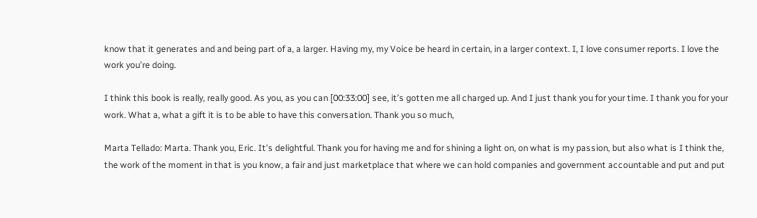know that it generates and and being part of a, a larger. Having my, my Voice be heard in certain, in a larger context. I, I love consumer reports. I love the work you’re doing.

I think this book is really, really good. As you, as you can [00:33:00] see, it’s gotten me all charged up. And I just thank you for your time. I thank you for your work. What a, what a gift it is to be able to have this conversation. Thank you so much,

Marta Tellado: Marta. Thank you, Eric. It’s delightful. Thank you for having me and for shining a light on, on what is my passion, but also what is I think the, the work of the moment in that is you know, a fair and just marketplace that where we can hold companies and government accountable and put and put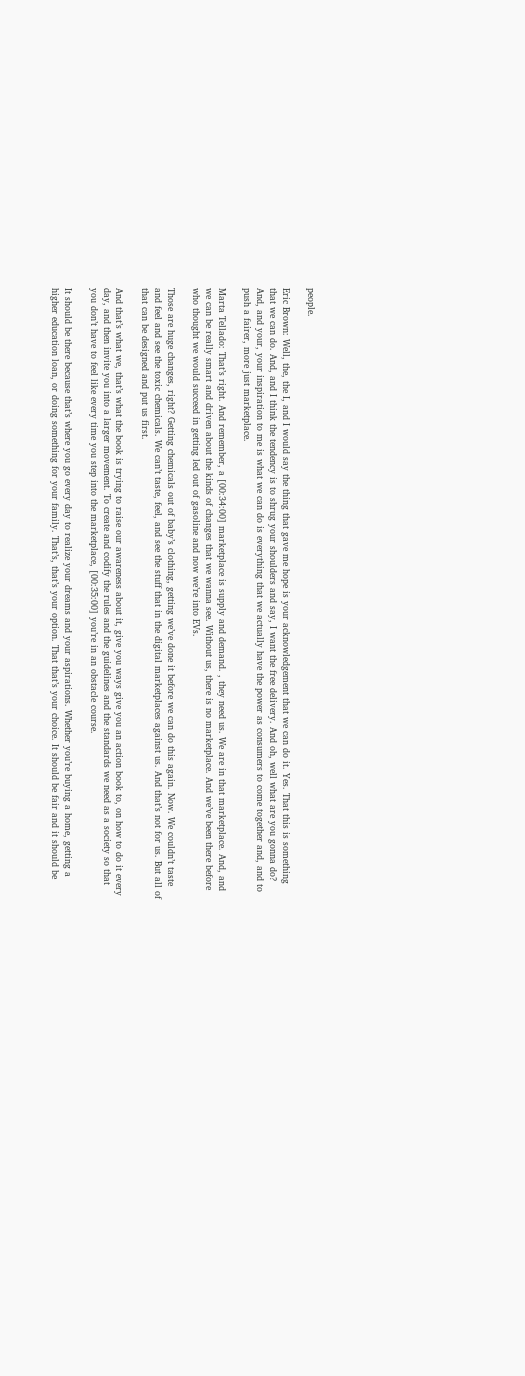people.

Eric Brown: Well, the, the I, and I would say the thing that gave me hope is your acknowledgement that we can do it. Yes. That this is something that we can do. And, and I think the tendency is to shrug your shoulders and say, I want the free delivery. And oh, well what are you gonna do? And, and your, your inspiration to me is what we can do is everything that we actually have the power as consumers to come together and, and to push a fairer, more just marketplace.

Marta Tellado: That’s right. And remember, a [00:34:00] marketplace is supply and demand. , they need us. We are in that marketplace. And, and we can be really smart and driven about the kinds of changes that we wanna see. Without us, there is no marketplace. And we’ve been there before who thought we would succeed in getting led out of gasoline and now we’re into EVs.

Those are huge changes, right? Getting chemicals out of baby’s clothing, getting we’ve done it before we can do this again. Now. We couldn’t taste and feel and see the toxic chemicals. We can’t taste, feel, and see the stuff that in the digital marketplaces against us. And that’s not for us. But all of that can be designed and put us first.

And that’s what we, that’s what the book is trying to raise our awareness about it, give you ways give you an action book to, on how to do it every day, and then invite you into a larger movement. To create and codify the rules and the guidelines and the standards we need as a society so that you don’t have to feel like every time you step into the marketplace, [00:35:00] you’re in an obstacle course.

It should be there because that’s where you go every day to realize your dreams and your aspirations. Whether you’re buying a home, getting a higher education loan, or doing something for your family. That’s, that’s your option. That that’s your choice. It should be fair and it should be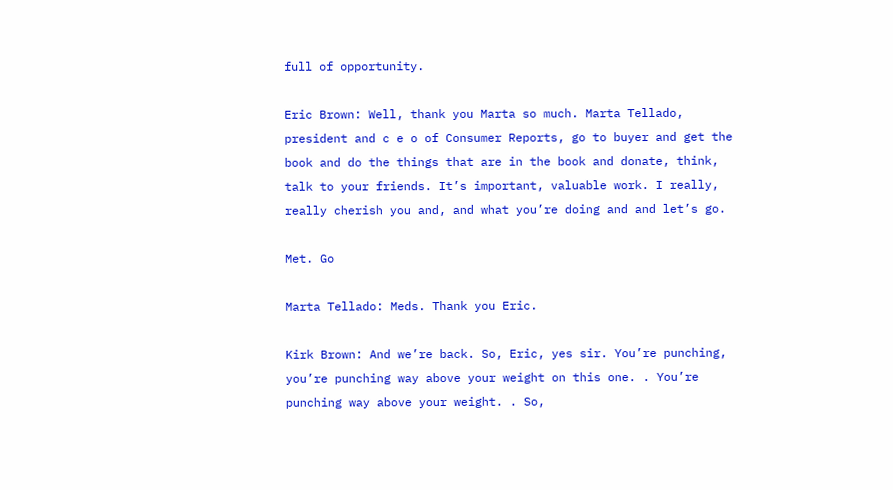full of opportunity.

Eric Brown: Well, thank you Marta so much. Marta Tellado, president and c e o of Consumer Reports, go to buyer and get the book and do the things that are in the book and donate, think, talk to your friends. It’s important, valuable work. I really, really cherish you and, and what you’re doing and and let’s go.

Met. Go

Marta Tellado: Meds. Thank you Eric.

Kirk Brown: And we’re back. So, Eric, yes sir. You’re punching, you’re punching way above your weight on this one. . You’re punching way above your weight. . So,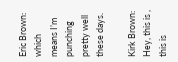Eric Brown: which means I’m punching pretty well these days.

Kirk Brown: Hey, this is , this is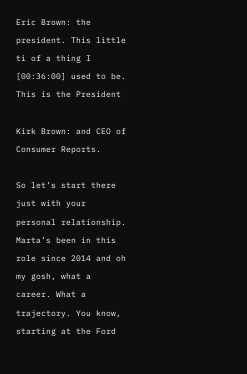Eric Brown: the president. This little ti of a thing I [00:36:00] used to be. This is the President

Kirk Brown: and CEO of Consumer Reports.

So let’s start there just with your personal relationship. Marta’s been in this role since 2014 and oh my gosh, what a career. What a trajectory. You know, starting at the Ford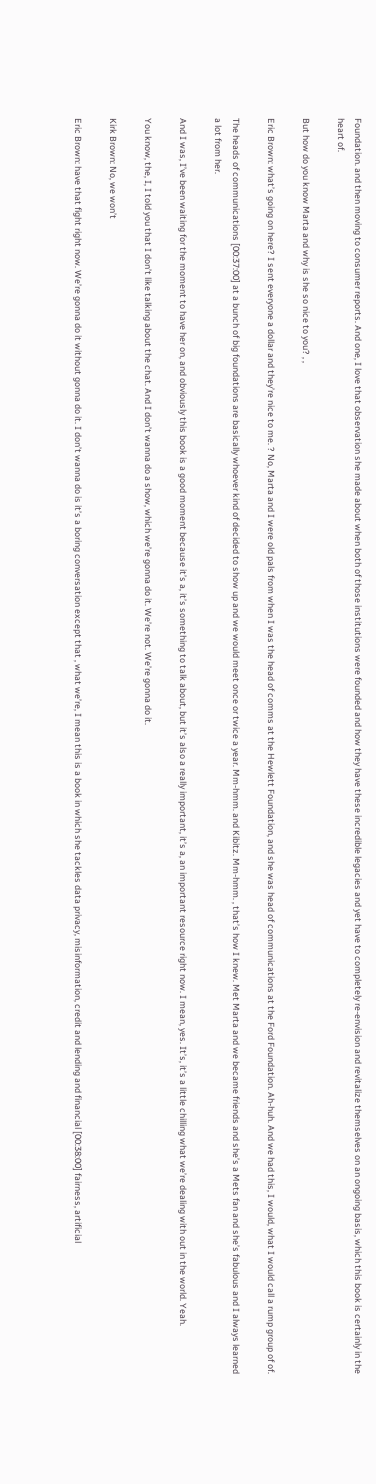Foundation. and then moving to consumer reports. And one, I love that observation she made about when both of those institutions were founded and how they have these incredible legacies and yet have to completely re-envision and revitalize themselves on an ongoing basis, which this book is certainly in the heart of.

But how do you know Marta and why is she so nice to you? , ,

Eric Brown: what’s going on here? I sent everyone a dollar and they’re nice to me. ? No, Marta and I were old pals from when I was the head of comms at the Hewlett Foundation, and she was head of communications at the Ford Foundation. Ah-huh. And we had this, I would, what I would call a rump group of of.

The heads of communications [00:37:00] at a bunch of big foundations are basically whoever kind of decided to show up and we would meet once or twice a year. Mm-hmm. and Kibitz. Mm-hmm. , that’s how I knew. Met Marta and we became friends and she’s a Mets fan and she’s fabulous and I always learned a lot from her.

And I was, I’ve been waiting for the moment to have her on, and obviously this book is a good moment because it’s a, it’s something to talk about, but it’s also a really important, it’s a, an important resource right now. I mean, yes. It’s, it’s a little chilling what we’re dealing with out in the world. Yeah.

You know, the, I, I told you that I don’t like talking about the chat. And I don’t wanna do a show, which we’re gonna do it. We’re not. We’re gonna do it.

Kirk Brown: No, we won’t

Eric Brown: have that fight right now. We’re gonna do it without gonna do it. I don’t wanna do is it’s a boring conversation except that , what we’re, I mean this is a book in which she tackles data privacy, misinformation, credit and lending and financial [00:38:00] fairness, artificial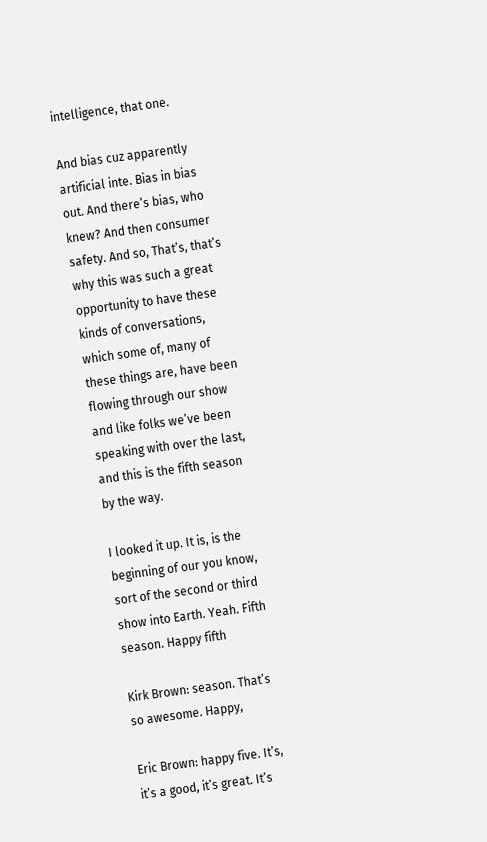intelligence, that one.

And bias cuz apparently artificial inte. Bias in bias out. And there’s bias, who knew? And then consumer safety. And so, That’s, that’s why this was such a great opportunity to have these kinds of conversations, which some of, many of these things are, have been flowing through our show and like folks we’ve been speaking with over the last, and this is the fifth season by the way.

I looked it up. It is, is the beginning of our you know, sort of the second or third show into Earth. Yeah. Fifth season. Happy fifth

Kirk Brown: season. That’s so awesome. Happy,

Eric Brown: happy five. It’s, it’s a good, it’s great. It’s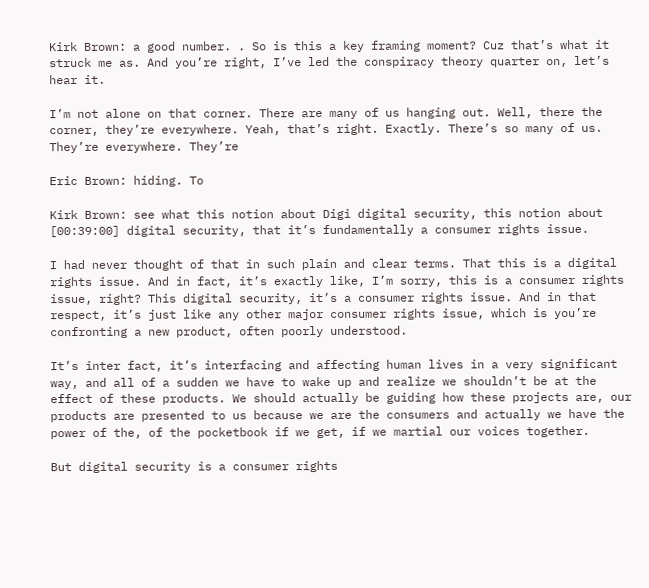Kirk Brown: a good number. . So is this a key framing moment? Cuz that’s what it struck me as. And you’re right, I’ve led the conspiracy theory quarter on, let’s hear it.

I’m not alone on that corner. There are many of us hanging out. Well, there the corner, they’re everywhere. Yeah, that’s right. Exactly. There’s so many of us. They’re everywhere. They’re

Eric Brown: hiding. To

Kirk Brown: see what this notion about Digi digital security, this notion about [00:39:00] digital security, that it’s fundamentally a consumer rights issue.

I had never thought of that in such plain and clear terms. That this is a digital rights issue. And in fact, it’s exactly like, I’m sorry, this is a consumer rights issue, right? This digital security, it’s a consumer rights issue. And in that respect, it’s just like any other major consumer rights issue, which is you’re confronting a new product, often poorly understood.

It’s inter fact, it’s interfacing and affecting human lives in a very significant way, and all of a sudden we have to wake up and realize we shouldn’t be at the effect of these products. We should actually be guiding how these projects are, our products are presented to us because we are the consumers and actually we have the power of the, of the pocketbook if we get, if we martial our voices together.

But digital security is a consumer rights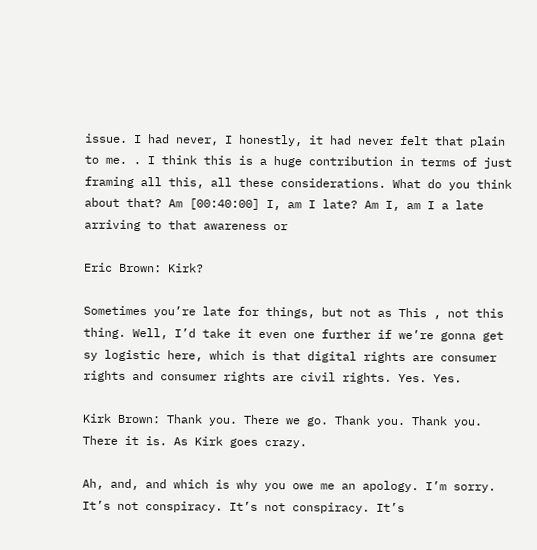issue. I had never, I honestly, it had never felt that plain to me. . I think this is a huge contribution in terms of just framing all this, all these considerations. What do you think about that? Am [00:40:00] I, am I late? Am I, am I a late arriving to that awareness or

Eric Brown: Kirk?

Sometimes you’re late for things, but not as This , not this thing. Well, I’d take it even one further if we’re gonna get sy logistic here, which is that digital rights are consumer rights and consumer rights are civil rights. Yes. Yes.

Kirk Brown: Thank you. There we go. Thank you. Thank you. There it is. As Kirk goes crazy.

Ah, and, and which is why you owe me an apology. I’m sorry. It’s not conspiracy. It’s not conspiracy. It’s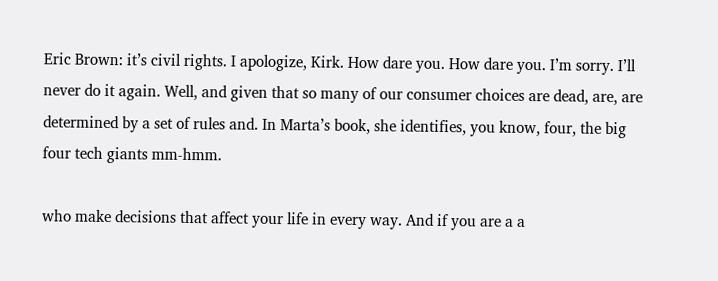Eric Brown: it’s civil rights. I apologize, Kirk. How dare you. How dare you. I’m sorry. I’ll never do it again. Well, and given that so many of our consumer choices are dead, are, are determined by a set of rules and. In Marta’s book, she identifies, you know, four, the big four tech giants mm-hmm.

who make decisions that affect your life in every way. And if you are a a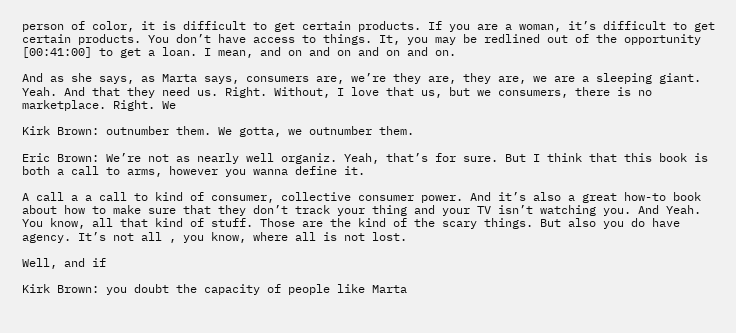person of color, it is difficult to get certain products. If you are a woman, it’s difficult to get certain products. You don’t have access to things. It, you may be redlined out of the opportunity [00:41:00] to get a loan. I mean, and on and on and on and on.

And as she says, as Marta says, consumers are, we’re they are, they are, we are a sleeping giant. Yeah. And that they need us. Right. Without, I love that us, but we consumers, there is no marketplace. Right. We

Kirk Brown: outnumber them. We gotta, we outnumber them.

Eric Brown: We’re not as nearly well organiz. Yeah, that’s for sure. But I think that this book is both a call to arms, however you wanna define it.

A call a a call to kind of consumer, collective consumer power. And it’s also a great how-to book about how to make sure that they don’t track your thing and your TV isn’t watching you. And Yeah. You know, all that kind of stuff. Those are the kind of the scary things. But also you do have agency. It’s not all , you know, where all is not lost.

Well, and if

Kirk Brown: you doubt the capacity of people like Marta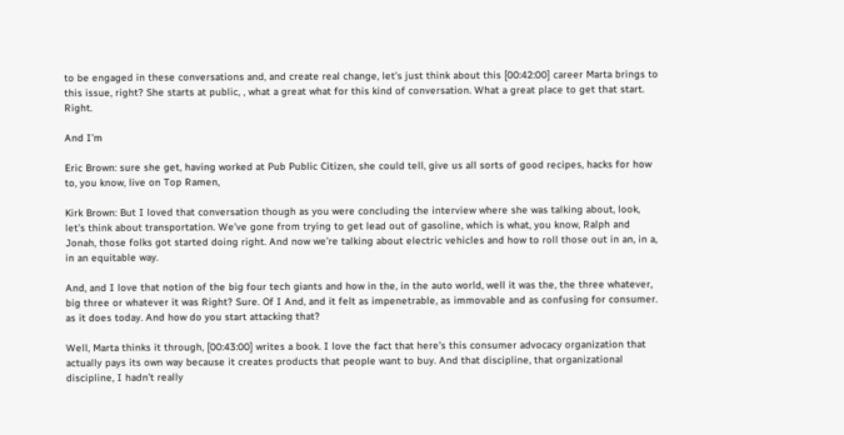to be engaged in these conversations and, and create real change, let’s just think about this [00:42:00] career Marta brings to this issue, right? She starts at public, , what a great what for this kind of conversation. What a great place to get that start. Right.

And I’m

Eric Brown: sure she get, having worked at Pub Public Citizen, she could tell, give us all sorts of good recipes, hacks for how to, you know, live on Top Ramen,

Kirk Brown: But I loved that conversation though as you were concluding the interview where she was talking about, look, let’s think about transportation. We’ve gone from trying to get lead out of gasoline, which is what, you know, Ralph and Jonah, those folks got started doing right. And now we’re talking about electric vehicles and how to roll those out in an, in a, in an equitable way.

And, and I love that notion of the big four tech giants and how in the, in the auto world, well it was the, the three whatever, big three or whatever it was Right? Sure. Of I And, and it felt as impenetrable, as immovable and as confusing for consumer. as it does today. And how do you start attacking that?

Well, Marta thinks it through, [00:43:00] writes a book. I love the fact that here’s this consumer advocacy organization that actually pays its own way because it creates products that people want to buy. And that discipline, that organizational discipline, I hadn’t really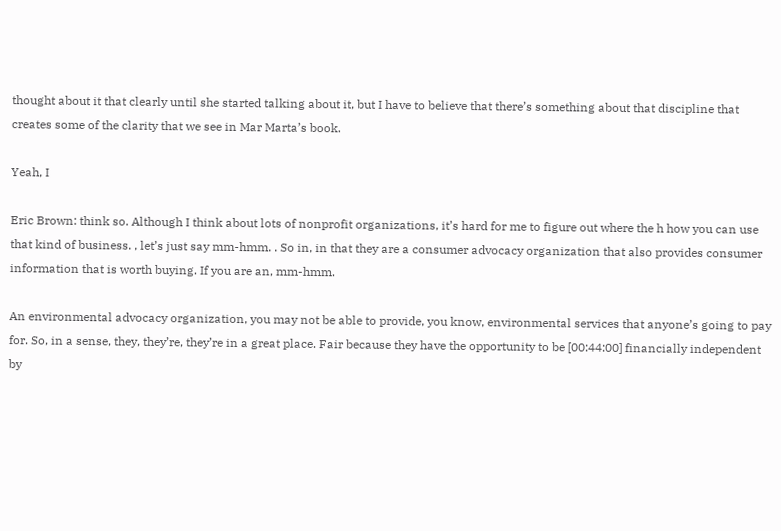thought about it that clearly until she started talking about it, but I have to believe that there’s something about that discipline that creates some of the clarity that we see in Mar Marta’s book.

Yeah, I

Eric Brown: think so. Although I think about lots of nonprofit organizations, it’s hard for me to figure out where the h how you can use that kind of business. , let’s just say mm-hmm. . So in, in that they are a consumer advocacy organization that also provides consumer information that is worth buying. If you are an, mm-hmm.

An environmental advocacy organization, you may not be able to provide, you know, environmental services that anyone’s going to pay for. So, in a sense, they, they’re, they’re in a great place. Fair because they have the opportunity to be [00:44:00] financially independent by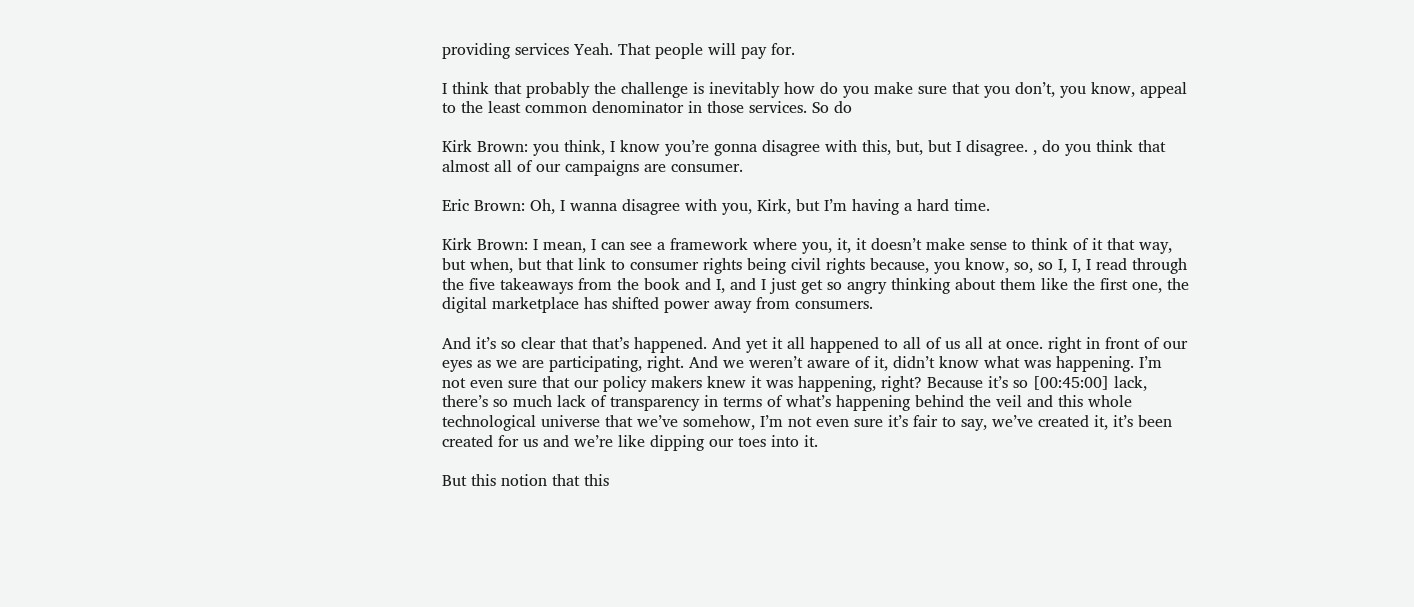providing services Yeah. That people will pay for.

I think that probably the challenge is inevitably how do you make sure that you don’t, you know, appeal to the least common denominator in those services. So do

Kirk Brown: you think, I know you’re gonna disagree with this, but, but I disagree. , do you think that almost all of our campaigns are consumer.

Eric Brown: Oh, I wanna disagree with you, Kirk, but I’m having a hard time.

Kirk Brown: I mean, I can see a framework where you, it, it doesn’t make sense to think of it that way, but when, but that link to consumer rights being civil rights because, you know, so, so I, I, I read through the five takeaways from the book and I, and I just get so angry thinking about them like the first one, the digital marketplace has shifted power away from consumers.

And it’s so clear that that’s happened. And yet it all happened to all of us all at once. right in front of our eyes as we are participating, right. And we weren’t aware of it, didn’t know what was happening. I’m not even sure that our policy makers knew it was happening, right? Because it’s so [00:45:00] lack, there’s so much lack of transparency in terms of what’s happening behind the veil and this whole technological universe that we’ve somehow, I’m not even sure it’s fair to say, we’ve created it, it’s been created for us and we’re like dipping our toes into it.

But this notion that this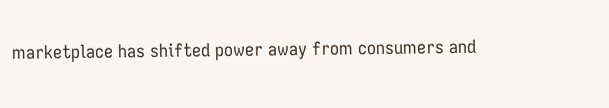marketplace has shifted power away from consumers and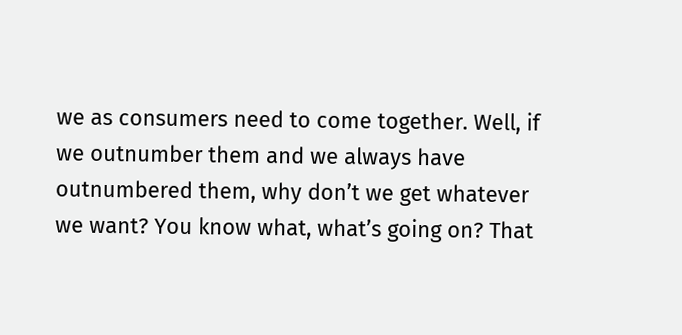we as consumers need to come together. Well, if we outnumber them and we always have outnumbered them, why don’t we get whatever we want? You know what, what’s going on? That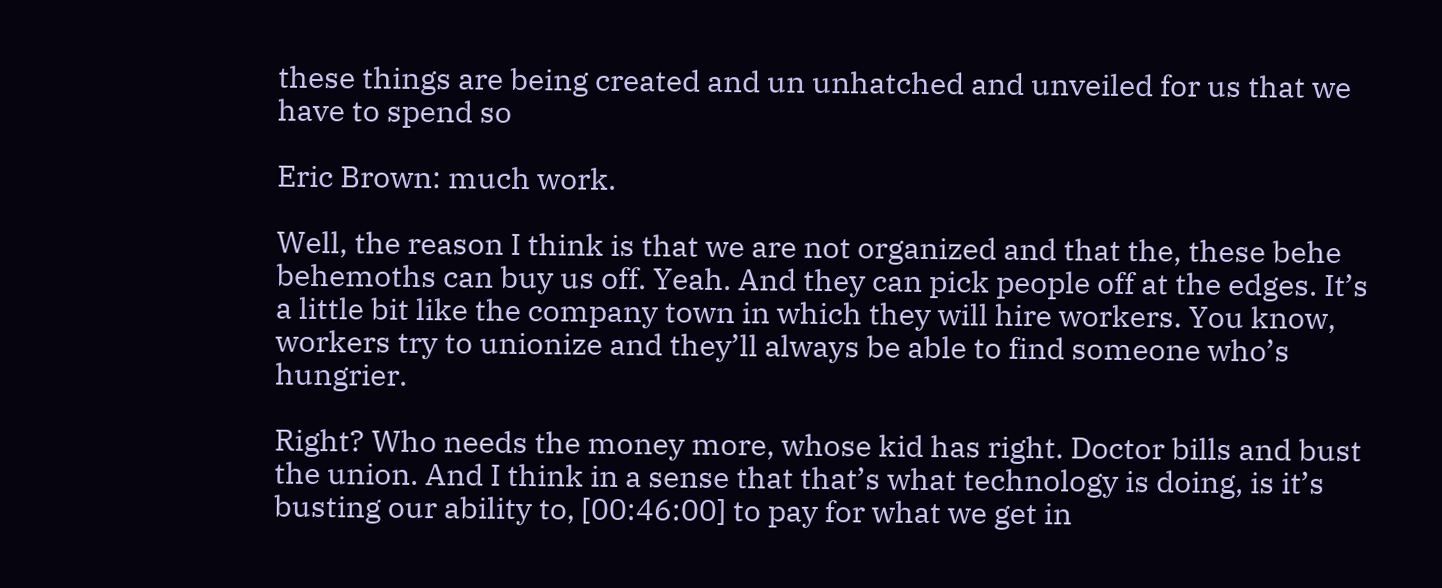these things are being created and un unhatched and unveiled for us that we have to spend so

Eric Brown: much work.

Well, the reason I think is that we are not organized and that the, these behe behemoths can buy us off. Yeah. And they can pick people off at the edges. It’s a little bit like the company town in which they will hire workers. You know, workers try to unionize and they’ll always be able to find someone who’s hungrier.

Right? Who needs the money more, whose kid has right. Doctor bills and bust the union. And I think in a sense that that’s what technology is doing, is it’s busting our ability to, [00:46:00] to pay for what we get in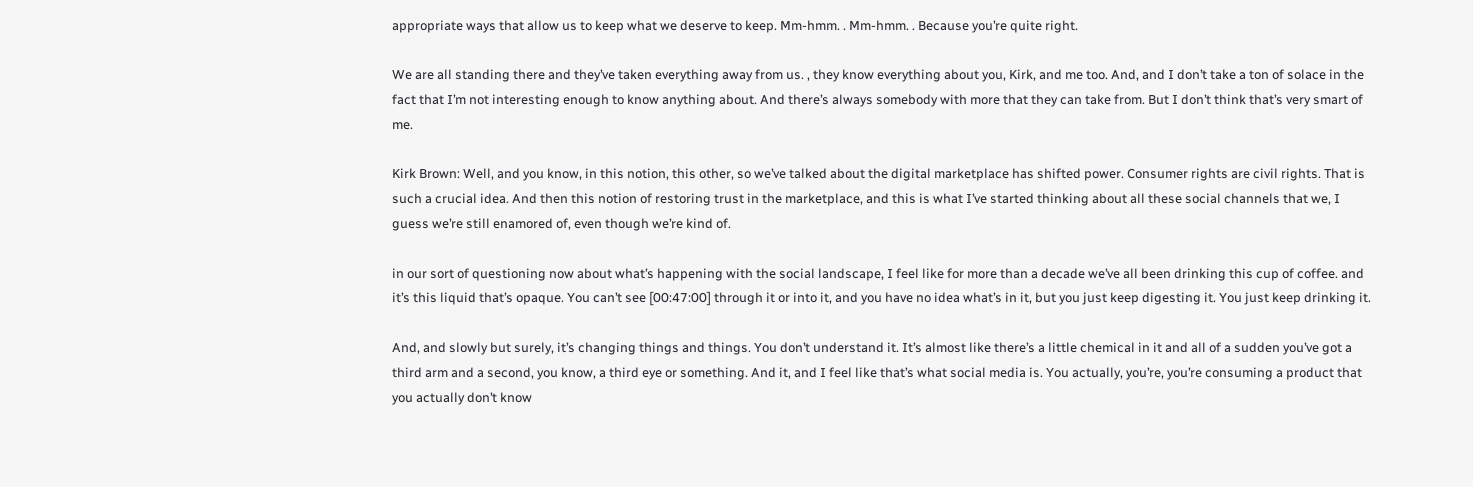appropriate ways that allow us to keep what we deserve to keep. Mm-hmm. . Mm-hmm. . Because you’re quite right.

We are all standing there and they’ve taken everything away from us. , they know everything about you, Kirk, and me too. And, and I don’t take a ton of solace in the fact that I’m not interesting enough to know anything about. And there’s always somebody with more that they can take from. But I don’t think that’s very smart of me.

Kirk Brown: Well, and you know, in this notion, this other, so we’ve talked about the digital marketplace has shifted power. Consumer rights are civil rights. That is such a crucial idea. And then this notion of restoring trust in the marketplace, and this is what I’ve started thinking about all these social channels that we, I guess we’re still enamored of, even though we’re kind of.

in our sort of questioning now about what’s happening with the social landscape, I feel like for more than a decade we’ve all been drinking this cup of coffee. and it’s this liquid that’s opaque. You can’t see [00:47:00] through it or into it, and you have no idea what’s in it, but you just keep digesting it. You just keep drinking it.

And, and slowly but surely, it’s changing things and things. You don’t understand it. It’s almost like there’s a little chemical in it and all of a sudden you’ve got a third arm and a second, you know, a third eye or something. And it, and I feel like that’s what social media is. You actually, you’re, you’re consuming a product that you actually don’t know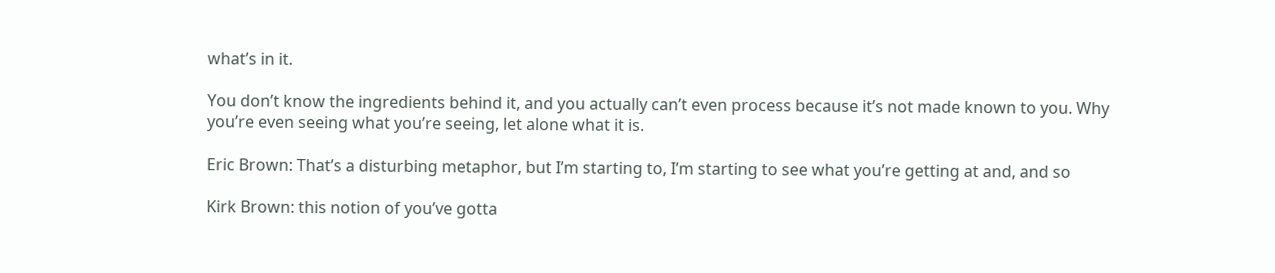what’s in it.

You don’t know the ingredients behind it, and you actually can’t even process because it’s not made known to you. Why you’re even seeing what you’re seeing, let alone what it is.

Eric Brown: That’s a disturbing metaphor, but I’m starting to, I’m starting to see what you’re getting at and, and so

Kirk Brown: this notion of you’ve gotta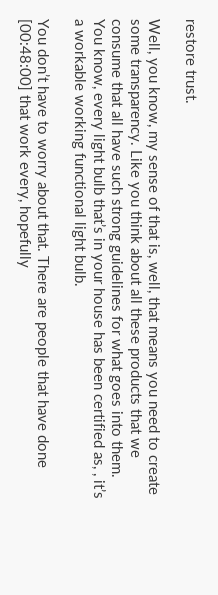restore trust.

Well, you know, my sense of that is, well, that means you need to create some transparency. Like you think about all these products that we consume that all have such strong guidelines for what goes into them. You know, every light bulb that’s in your house has been certified as, , it’s a workable working functional light bulb.

You don’t have to worry about that. There are people that have done [00:48:00] that work every, hopefully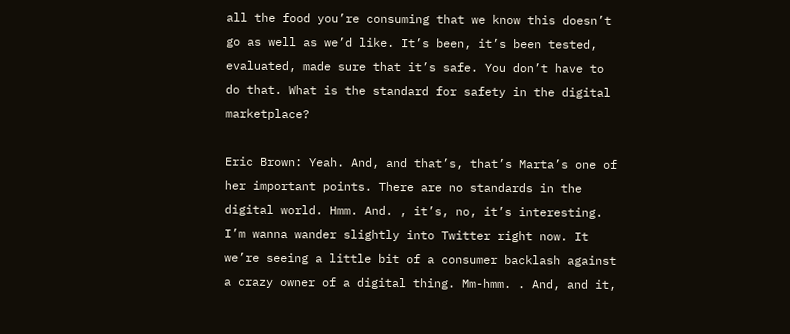all the food you’re consuming that we know this doesn’t go as well as we’d like. It’s been, it’s been tested, evaluated, made sure that it’s safe. You don’t have to do that. What is the standard for safety in the digital marketplace?

Eric Brown: Yeah. And, and that’s, that’s Marta’s one of her important points. There are no standards in the digital world. Hmm. And. , it’s, no, it’s interesting. I’m wanna wander slightly into Twitter right now. It we’re seeing a little bit of a consumer backlash against a crazy owner of a digital thing. Mm-hmm. . And, and it,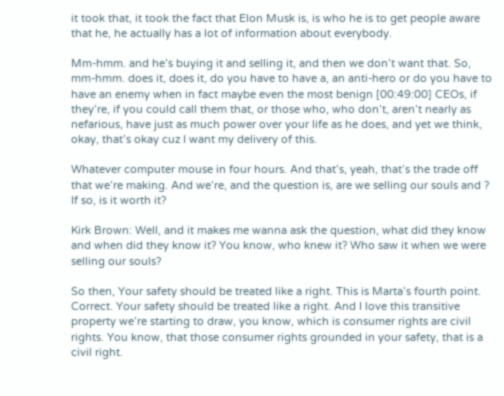it took that, it took the fact that Elon Musk is, is who he is to get people aware that he, he actually has a lot of information about everybody.

Mm-hmm. and he’s buying it and selling it, and then we don’t want that. So, mm-hmm. does it, does it, do you have to have a, an anti-hero or do you have to have an enemy when in fact maybe even the most benign [00:49:00] CEOs, if they’re, if you could call them that, or those who, who don’t, aren’t nearly as nefarious, have just as much power over your life as he does, and yet we think, okay, that’s okay cuz I want my delivery of this.

Whatever computer mouse in four hours. And that’s, yeah, that’s the trade off that we’re making. And we’re, and the question is, are we selling our souls and ? If so, is it worth it?

Kirk Brown: Well, and it makes me wanna ask the question, what did they know and when did they know it? You know, who knew it? Who saw it when we were selling our souls?

So then, Your safety should be treated like a right. This is Marta’s fourth point. Correct. Your safety should be treated like a right. And I love this transitive property we’re starting to draw, you know, which is consumer rights are civil rights. You know, that those consumer rights grounded in your safety, that is a civil right.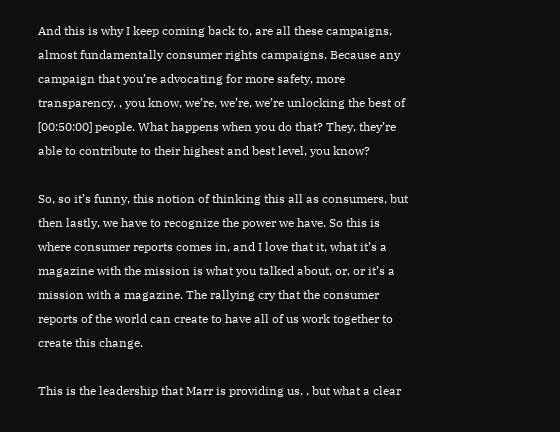And this is why I keep coming back to, are all these campaigns, almost fundamentally consumer rights campaigns. Because any campaign that you’re advocating for more safety, more transparency, , you know, we’re, we’re, we’re unlocking the best of [00:50:00] people. What happens when you do that? They, they’re able to contribute to their highest and best level, you know?

So, so it’s funny, this notion of thinking this all as consumers, but then lastly, we have to recognize the power we have. So this is where consumer reports comes in, and I love that it, what it’s a magazine with the mission is what you talked about, or, or it’s a mission with a magazine. The rallying cry that the consumer reports of the world can create to have all of us work together to create this change.

This is the leadership that Marr is providing us. , but what a clear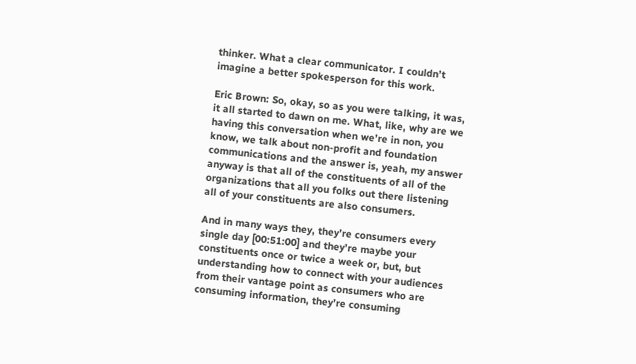thinker. What a clear communicator. I couldn’t imagine a better spokesperson for this work.

Eric Brown: So, okay, so as you were talking, it was, it all started to dawn on me. What, like, why are we having this conversation when we’re in non, you know, we talk about non-profit and foundation communications and the answer is, yeah, my answer anyway is that all of the constituents of all of the organizations that all you folks out there listening all of your constituents are also consumers.

And in many ways they, they’re consumers every single day [00:51:00] and they’re maybe your constituents once or twice a week or, but, but understanding how to connect with your audiences from their vantage point as consumers who are consuming information, they’re consuming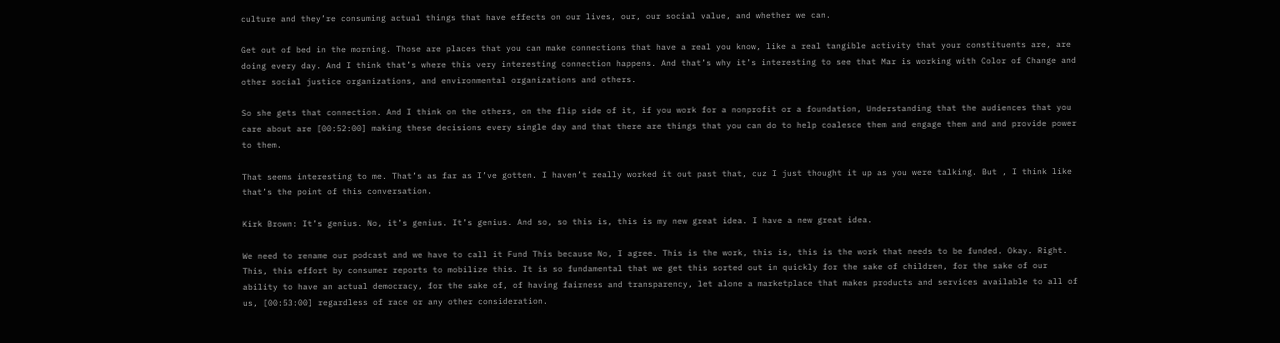culture and they’re consuming actual things that have effects on our lives, our, our social value, and whether we can.

Get out of bed in the morning. Those are places that you can make connections that have a real you know, like a real tangible activity that your constituents are, are doing every day. And I think that’s where this very interesting connection happens. And that’s why it’s interesting to see that Mar is working with Color of Change and other social justice organizations, and environmental organizations and others.

So she gets that connection. And I think on the others, on the flip side of it, if you work for a nonprofit or a foundation, Understanding that the audiences that you care about are [00:52:00] making these decisions every single day and that there are things that you can do to help coalesce them and engage them and and provide power to them.

That seems interesting to me. That’s as far as I’ve gotten. I haven’t really worked it out past that, cuz I just thought it up as you were talking. But , I think like that’s the point of this conversation.

Kirk Brown: It’s genius. No, it’s genius. It’s genius. And so, so this is, this is my new great idea. I have a new great idea.

We need to rename our podcast and we have to call it Fund This because No, I agree. This is the work, this is, this is the work that needs to be funded. Okay. Right. This, this effort by consumer reports to mobilize this. It is so fundamental that we get this sorted out in quickly for the sake of children, for the sake of our ability to have an actual democracy, for the sake of, of having fairness and transparency, let alone a marketplace that makes products and services available to all of us, [00:53:00] regardless of race or any other consideration.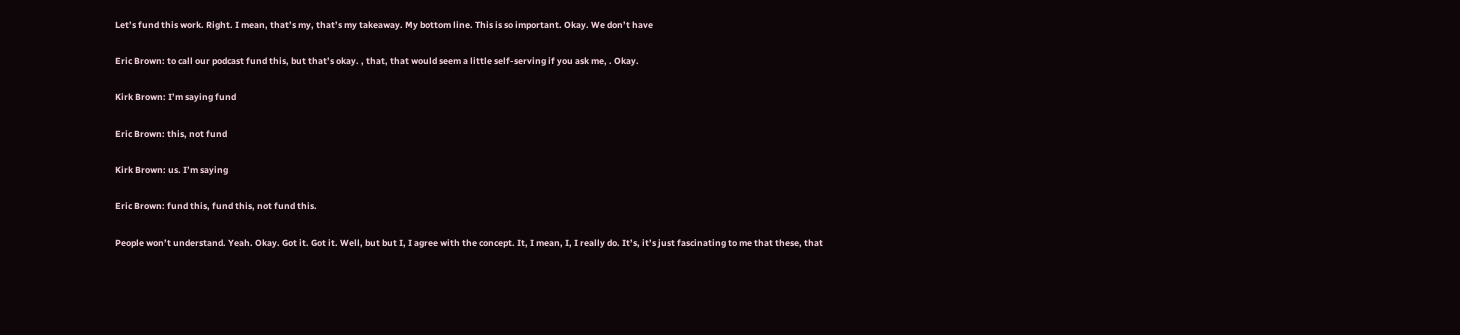Let’s fund this work. Right. I mean, that’s my, that’s my takeaway. My bottom line. This is so important. Okay. We don’t have

Eric Brown: to call our podcast fund this, but that’s okay. , that, that would seem a little self-serving if you ask me, . Okay.

Kirk Brown: I’m saying fund

Eric Brown: this, not fund

Kirk Brown: us. I’m saying

Eric Brown: fund this, fund this, not fund this.

People won’t understand. Yeah. Okay. Got it. Got it. Well, but but I, I agree with the concept. It, I mean, I, I really do. It’s, it’s just fascinating to me that these, that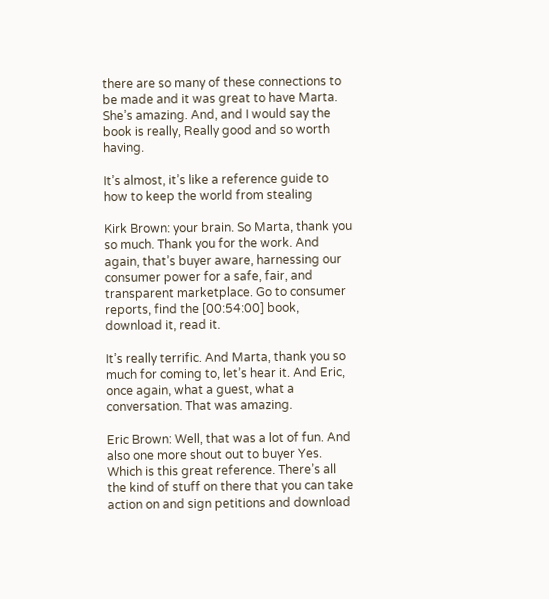there are so many of these connections to be made and it was great to have Marta. She’s amazing. And, and I would say the book is really, Really good and so worth having.

It’s almost, it’s like a reference guide to how to keep the world from stealing

Kirk Brown: your brain. So Marta, thank you so much. Thank you for the work. And again, that’s buyer aware, harnessing our consumer power for a safe, fair, and transparent marketplace. Go to consumer reports, find the [00:54:00] book, download it, read it.

It’s really terrific. And Marta, thank you so much for coming to, let’s hear it. And Eric, once again, what a guest, what a conversation. That was amazing.

Eric Brown: Well, that was a lot of fun. And also one more shout out to buyer Yes. Which is this great reference. There’s all the kind of stuff on there that you can take action on and sign petitions and download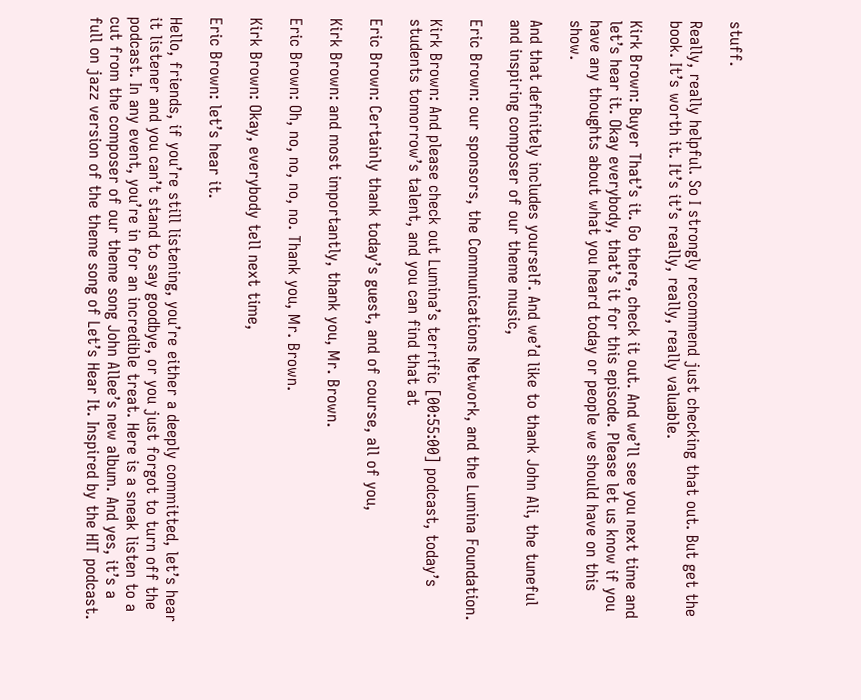stuff.

Really, really helpful. So I strongly recommend just checking that out. But get the book. It’s worth it. It’s it’s really, really, really valuable.

Kirk Brown: Buyer That’s it. Go there, check it out. And we’ll see you next time and let’s hear it. Okay everybody, that’s it for this episode. Please let us know if you have any thoughts about what you heard today or people we should have on this show.

And that definitely includes yourself. And we’d like to thank John Ali, the tuneful and inspiring composer of our theme music,

Eric Brown: our sponsors, the Communications Network, and the Lumina Foundation.

Kirk Brown: And please check out Lumina’s terrific [00:55:00] podcast, today’s students tomorrow’s talent, and you can find that at

Eric Brown: Certainly thank today’s guest, and of course, all of you,

Kirk Brown: and most importantly, thank you, Mr. Brown.

Eric Brown: Oh, no, no, no, no. Thank you, Mr. Brown.

Kirk Brown: Okay, everybody tell next time,

Eric Brown: let’s hear it.

Hello, friends, if you’re still listening, you’re either a deeply committed, let’s hear it listener and you can’t stand to say goodbye, or you just forgot to turn off the podcast. In any event, you’re in for an incredible treat. Here is a sneak listen to a cut from the composer of our theme song John Allee’s new album. And yes, it’s a full on jazz version of the theme song of Let’s Hear It. Inspired by the HIT podcast.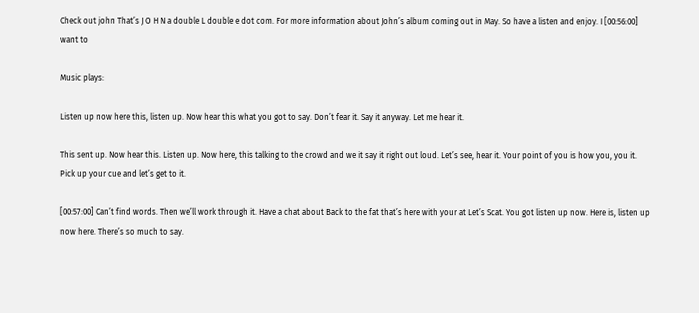Check out john That’s J O H N a double L double e dot com. For more information about John’s album coming out in May. So have a listen and enjoy. I [00:56:00] want to

Music plays:

Listen up now here this, listen up. Now hear this what you got to say. Don’t fear it. Say it anyway. Let me hear it.

This sent up. Now hear this. Listen up. Now here, this talking to the crowd and we it say it right out loud. Let’s see, hear it. Your point of you is how you, you it. Pick up your cue and let’s get to it.

[00:57:00] Can’t find words. Then we’ll work through it. Have a chat about Back to the fat that’s here with your at Let’s Scat. You got listen up now. Here is, listen up now here. There’s so much to say.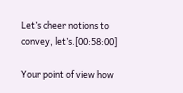Let’s cheer notions to convey, let’s.[00:58:00]

Your point of view how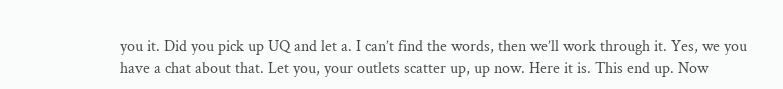you it. Did you pick up UQ and let a. I can’t find the words, then we’ll work through it. Yes, we you have a chat about that. Let you, your outlets scatter up, up now. Here it is. This end up. Now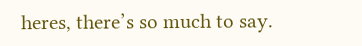heres, there’s so much to say.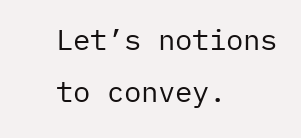Let’s notions to convey.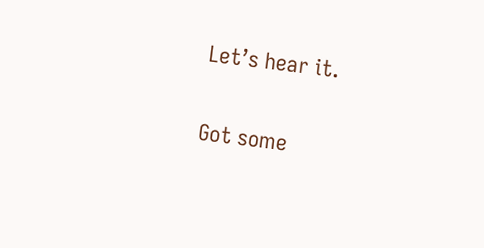Let’s hear it.

Got some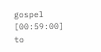gospel [00:59:00] to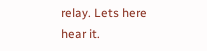relay. Lets here hear it.